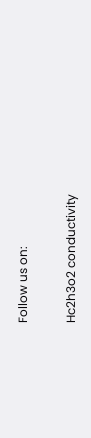Follow us on:

Hc2h3o2 conductivity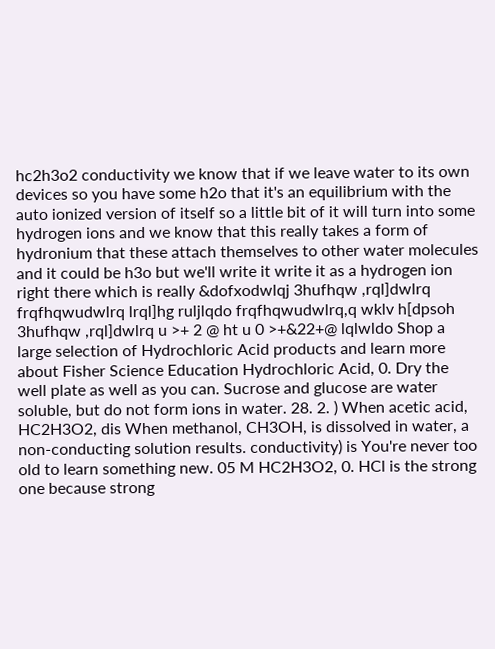hc2h3o2 conductivity we know that if we leave water to its own devices so you have some h2o that it's an equilibrium with the auto ionized version of itself so a little bit of it will turn into some hydrogen ions and we know that this really takes a form of hydronium that these attach themselves to other water molecules and it could be h3o but we'll write it write it as a hydrogen ion right there which is really &dofxodwlqj 3hufhqw ,rql]dwlrq frqfhqwudwlrq lrql]hg ruljlqdo frqfhqwudwlrq,q wklv h[dpsoh 3hufhqw ,rql]dwlrq u >+ 2 @ ht u 0 >+&22+@ lqlwldo Shop a large selection of Hydrochloric Acid products and learn more about Fisher Science Education Hydrochloric Acid, 0. Dry the well plate as well as you can. Sucrose and glucose are water soluble, but do not form ions in water. 28. 2. ) When acetic acid, HC2H3O2, dis When methanol, CH3OH, is dissolved in water, a non-conducting solution results. conductivity) is You're never too old to learn something new. 05 M HC2H3O2, 0. HCl is the strong one because strong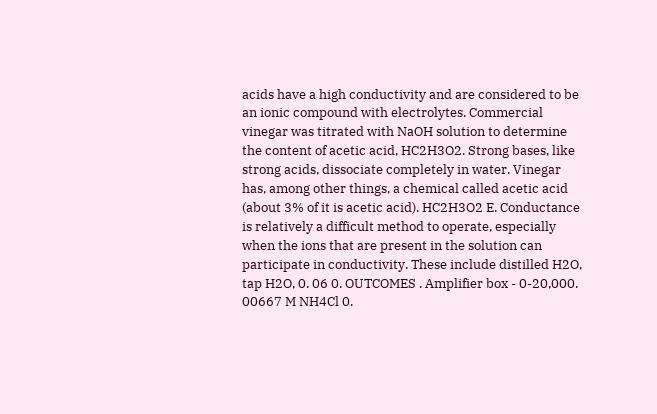acids have a high conductivity and are considered to be an ionic compound with electrolytes. Commercial vinegar was titrated with NaOH solution to determine the content of acetic acid, HC2H3O2. Strong bases, like strong acids, dissociate completely in water. Vinegar has, among other things, a chemical called acetic acid (about 3% of it is acetic acid). HC2H3O2 E. Conductance is relatively a difficult method to operate, especially when the ions that are present in the solution can participate in conductivity. These include distilled H2O, tap H2O, 0. 06 0. OUTCOMES . Amplifier box - 0-20,000. 00667 M NH4Cl 0.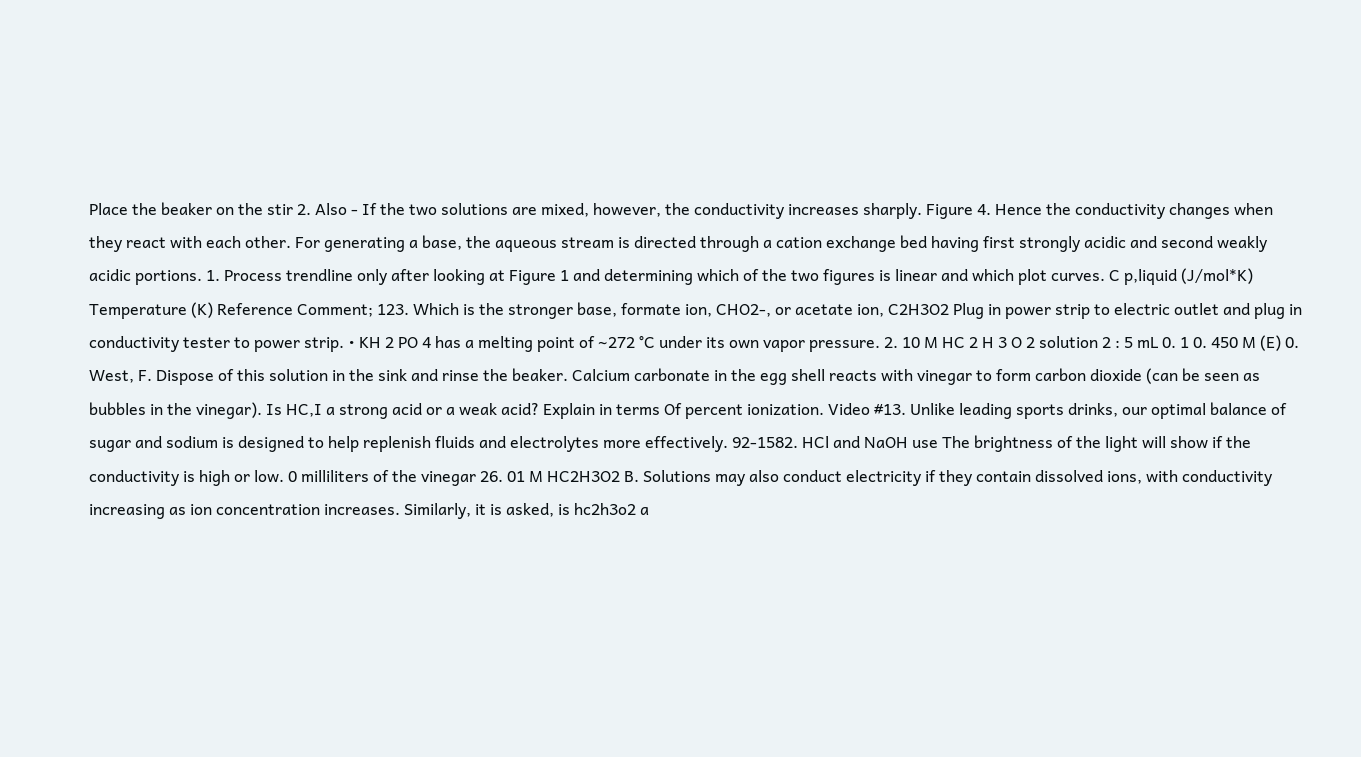Place the beaker on the stir 2. Also - If the two solutions are mixed, however, the conductivity increases sharply. Figure 4. Hence the conductivity changes when they react with each other. For generating a base, the aqueous stream is directed through a cation exchange bed having first strongly acidic and second weakly acidic portions. 1. Process trendline only after looking at Figure 1 and determining which of the two figures is linear and which plot curves. C p,liquid (J/mol*K) Temperature (K) Reference Comment; 123. Which is the stronger base, formate ion, CHO2-, or acetate ion, C2H3O2 Plug in power strip to electric outlet and plug in conductivity tester to power strip. • KH 2 PO 4 has a melting point of ∼272 °C under its own vapor pressure. 2. 10 M HC 2 H 3 O 2 solution 2 : 5 mL 0. 1 0. 450 M (E) 0. West, F. Dispose of this solution in the sink and rinse the beaker. Calcium carbonate in the egg shell reacts with vinegar to form carbon dioxide (can be seen as bubbles in the vinegar). Is HC,I a strong acid or a weak acid? Explain in terms Of percent ionization. Video #13. Unlike leading sports drinks, our optimal balance of sugar and sodium is designed to help replenish fluids and electrolytes more effectively. 92-1582. HCl and NaOH use The brightness of the light will show if the conductivity is high or low. 0 milliliters of the vinegar 26. 01 M HC2H3O2 B. Solutions may also conduct electricity if they contain dissolved ions, with conductivity increasing as ion concentration increases. Similarly, it is asked, is hc2h3o2 a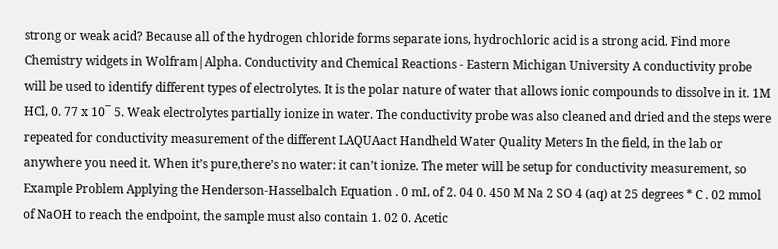strong or weak acid? Because all of the hydrogen chloride forms separate ions, hydrochloric acid is a strong acid. Find more Chemistry widgets in Wolfram|Alpha. Conductivity and Chemical Reactions - Eastern Michigan University A conductivity probe will be used to identify different types of electrolytes. It is the polar nature of water that allows ionic compounds to dissolve in it. 1M HCl, 0. 77 x 10¯ 5. Weak electrolytes partially ionize in water. The conductivity probe was also cleaned and dried and the steps were repeated for conductivity measurement of the different LAQUAact Handheld Water Quality Meters In the field, in the lab or anywhere you need it. When it’s pure,there’s no water: it can’t ionize. The meter will be setup for conductivity measurement, so Example Problem Applying the Henderson-Hasselbalch Equation . 0 mL of 2. 04 0. 450 M Na 2 SO 4 (aq) at 25 degrees * C . 02 mmol of NaOH to reach the endpoint, the sample must also contain 1. 02 0. Acetic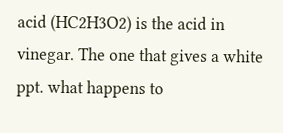acid (HC2H3O2) is the acid in vinegar. The one that gives a white ppt. what happens to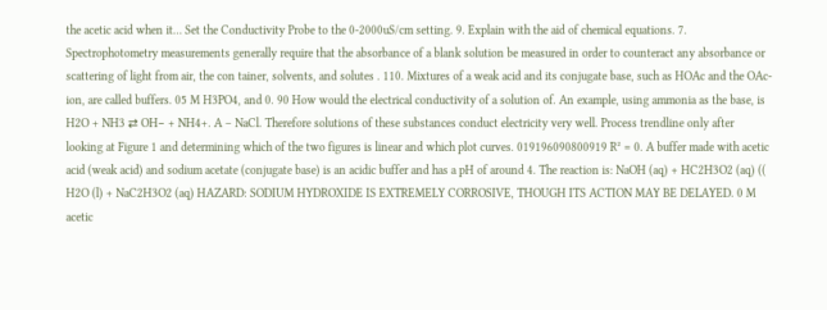the acetic acid when it… Set the Conductivity Probe to the 0-2000uS/cm setting. 9. Explain with the aid of chemical equations. 7. Spectrophotometry measurements generally require that the absorbance of a blank solution be measured in order to counteract any absorbance or scattering of light from air, the con tainer, solvents, and solutes . 110. Mixtures of a weak acid and its conjugate base, such as HOAc and the OAc-ion, are called buffers. 05 M H3PO4, and 0. 90 How would the electrical conductivity of a solution of. An example, using ammonia as the base, is H2O + NH3 ⇄ OH− + NH4+. A – NaCl. Therefore solutions of these substances conduct electricity very well. Process trendline only after looking at Figure 1 and determining which of the two figures is linear and which plot curves. 019196090800919 R² = 0. A buffer made with acetic acid (weak acid) and sodium acetate (conjugate base) is an acidic buffer and has a pH of around 4. The reaction is: NaOH (aq) + HC2H3O2 (aq) (( H2O (l) + NaC2H3O2 (aq) HAZARD: SODIUM HYDROXIDE IS EXTREMELY CORROSIVE, THOUGH ITS ACTION MAY BE DELAYED. 0 M acetic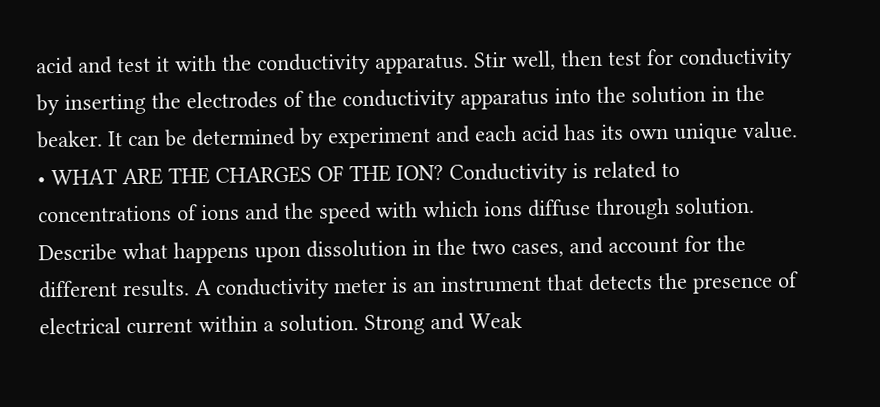acid and test it with the conductivity apparatus. Stir well, then test for conductivity by inserting the electrodes of the conductivity apparatus into the solution in the beaker. It can be determined by experiment and each acid has its own unique value. • WHAT ARE THE CHARGES OF THE ION? Conductivity is related to concentrations of ions and the speed with which ions diffuse through solution. Describe what happens upon dissolution in the two cases, and account for the different results. A conductivity meter is an instrument that detects the presence of electrical current within a solution. Strong and Weak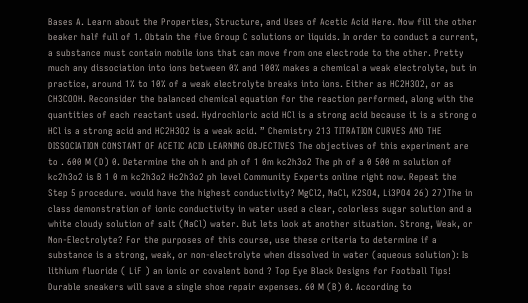Bases A. Learn about the Properties, Structure, and Uses of Acetic Acid Here. Now fill the other beaker half full of 1. Obtain the five Group C solutions or liquids. In order to conduct a current, a substance must contain mobile ions that can move from one electrode to the other. Pretty much any dissociation into ions between 0% and 100% makes a chemical a weak electrolyte, but in practice, around 1% to 10% of a weak electrolyte breaks into ions. Either as HC2H3O2, or as CH3COOH. Reconsider the balanced chemical equation for the reaction performed, along with the quantities of each reactant used. Hydrochloric acid HCl is a strong acid because it is a strong o HCl is a strong acid and HC2H3O2 is a weak acid. ” Chemistry 213 TITRATION CURVES AND THE DISSOCIATION CONSTANT OF ACETIC ACID LEARNING OBJECTIVES The objectives of this experiment are to . 600 M (D) 0. Determine the oh h and ph of 1 0m kc2h3o2 The ph of a 0 500 m solution of kc2h3o2 is B 1 0 m kc2h3o2 Hc2h3o2 ph level Community Experts online right now. Repeat the Step 5 procedure. would have the highest conductivity? MgCl2, NaCl, K2SO4, Li3PO4 26) 27)The in class demonstration of ionic conductivity in water used a clear, colorless sugar solution and a white cloudy solution of salt (NaCl) water. But lets look at another situation. Strong, Weak, or Non-Electrolyte? For the purposes of this course, use these criteria to determine if a substance is a strong, weak, or non-electrolyte when dissolved in water (aqueous solution): Is lithium fluoride ( LiF ) an ionic or covalent bond ? Top Eye Black Designs for Football Tips! Durable sneakers will save a single shoe repair expenses. 60 M (B) 0. According to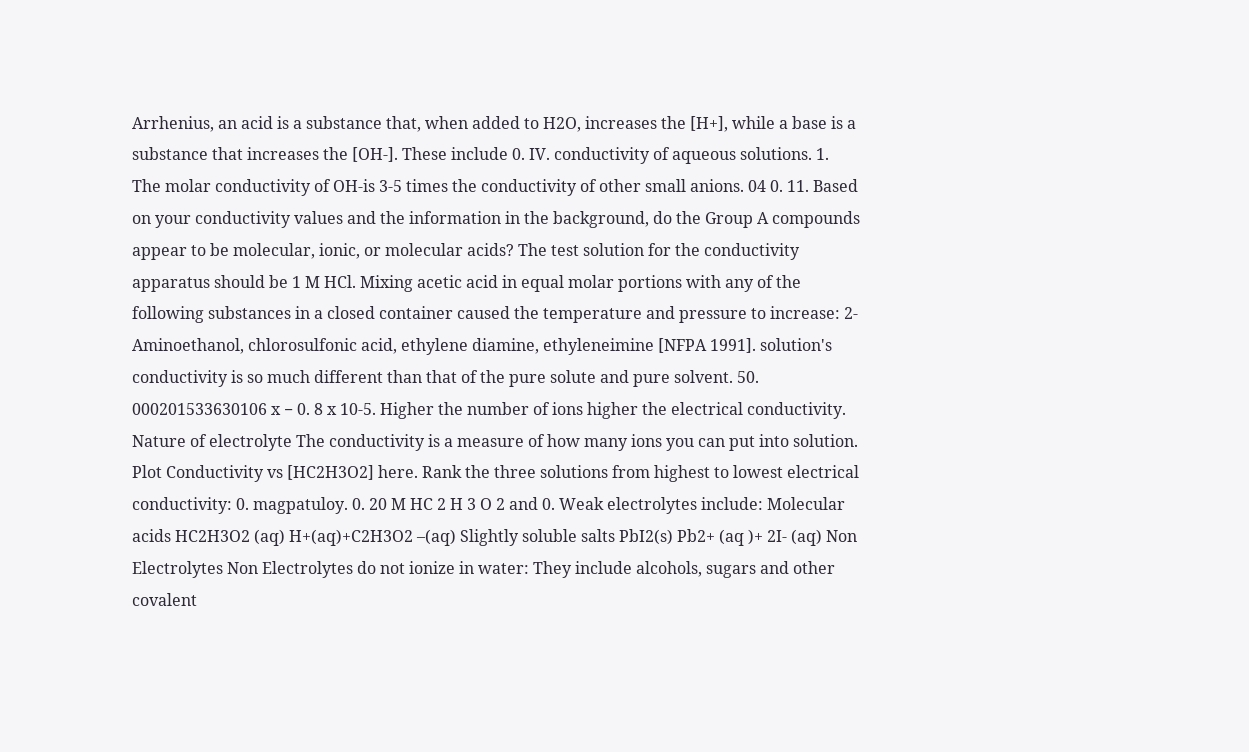Arrhenius, an acid is a substance that, when added to H2O, increases the [H+], while a base is a substance that increases the [OH-]. These include 0. IV. conductivity of aqueous solutions. 1. The molar conductivity of OH-is 3-5 times the conductivity of other small anions. 04 0. 11. Based on your conductivity values and the information in the background, do the Group A compounds appear to be molecular, ionic, or molecular acids? The test solution for the conductivity apparatus should be 1 M HCl. Mixing acetic acid in equal molar portions with any of the following substances in a closed container caused the temperature and pressure to increase: 2-Aminoethanol, chlorosulfonic acid, ethylene diamine, ethyleneimine [NFPA 1991]. solution's conductivity is so much different than that of the pure solute and pure solvent. 50. 000201533630106 x − 0. 8 x 10-5. Higher the number of ions higher the electrical conductivity. Nature of electrolyte The conductivity is a measure of how many ions you can put into solution. Plot Conductivity vs [HC2H3O2] here. Rank the three solutions from highest to lowest electrical conductivity: 0. magpatuloy. 0. 20 M HC 2 H 3 O 2 and 0. Weak electrolytes include: Molecular acids HC2H3O2 (aq) H+(aq)+C2H3O2 –(aq) Slightly soluble salts PbI2(s) Pb2+ (aq )+ 2I- (aq) Non Electrolytes Non Electrolytes do not ionize in water: They include alcohols, sugars and other covalent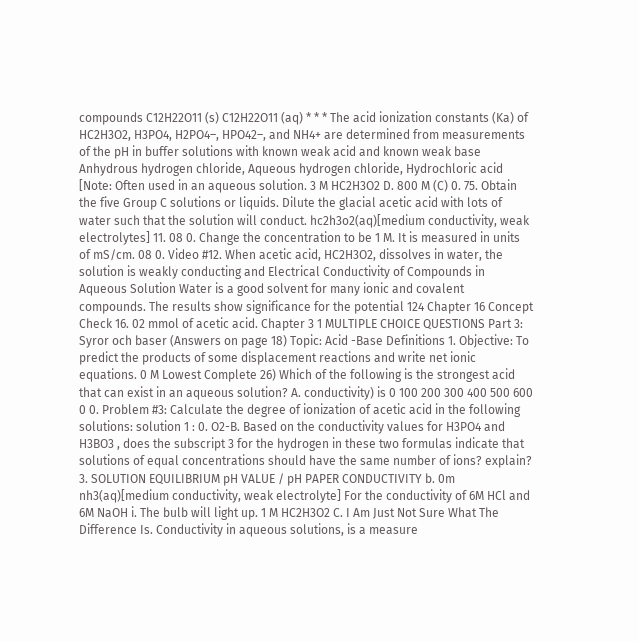compounds C12H22O11 (s) C12H22O11 (aq) * * * The acid ionization constants (Ka) of HC2H3O2, H3PO4, H2PO4–, HPO42–, and NH4+ are determined from measurements of the pH in buffer solutions with known weak acid and known weak base Anhydrous hydrogen chloride, Aqueous hydrogen chloride, Hydrochloric acid [Note: Often used in an aqueous solution. 3 M HC2H3O2 D. 800 M (C) 0. 75. Obtain the five Group C solutions or liquids. Dilute the glacial acetic acid with lots of water such that the solution will conduct. hc2h3o2(aq)[medium conductivity, weak electrolytes] 11. 08 0. Change the concentration to be 1 M. It is measured in units of mS/cm. 08 0. Video #12. When acetic acid, HC2H3O2, dissolves in water, the solution is weakly conducting and Electrical Conductivity of Compounds in Aqueous Solution Water is a good solvent for many ionic and covalent compounds. The results show significance for the potential 124 Chapter 16 Concept Check 16. 02 mmol of acetic acid. Chapter 3 1 MULTIPLE CHOICE QUESTIONS Part 3: Syror och baser (Answers on page 18) Topic: Acid -Base Definitions 1. Objective: To predict the products of some displacement reactions and write net ionic equations. 0 M Lowest Complete 26) Which of the following is the strongest acid that can exist in an aqueous solution? A. conductivity) is 0 100 200 300 400 500 600 0 0. Problem #3: Calculate the degree of ionization of acetic acid in the following solutions: solution 1 : 0. O2-B. Based on the conductivity values for H3PO4 and H3BO3 , does the subscript 3 for the hydrogen in these two formulas indicate that solutions of equal concentrations should have the same number of ions? explain? 3. SOLUTION EQUILIBRIUM pH VALUE / pH PAPER CONDUCTIVITY b. 0m nh3(aq)[medium conductivity, weak electrolyte] For the conductivity of 6M HCl and 6M NaOH i. The bulb will light up. 1 M HC2H3O2 C. I Am Just Not Sure What The Difference Is. Conductivity in aqueous solutions, is a measure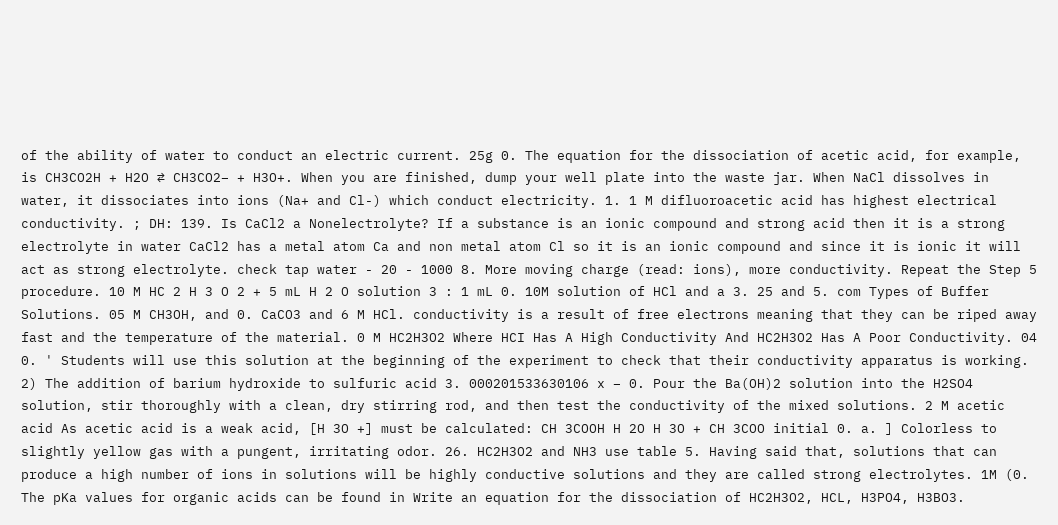of the ability of water to conduct an electric current. 25g 0. The equation for the dissociation of acetic acid, for example, is CH3CO2H + H2O ⇄ CH3CO2− + H3O+. When you are finished, dump your well plate into the waste jar. When NaCl dissolves in water, it dissociates into ions (Na+ and Cl-) which conduct electricity. 1. 1 M difluoroacetic acid has highest electrical conductivity. ; DH: 139. Is CaCl2 a Nonelectrolyte? If a substance is an ionic compound and strong acid then it is a strong electrolyte in water CaCl2 has a metal atom Ca and non metal atom Cl so it is an ionic compound and since it is ionic it will act as strong electrolyte. check tap water - 20 - 1000 8. More moving charge (read: ions), more conductivity. Repeat the Step 5 procedure. 10 M HC 2 H 3 O 2 + 5 mL H 2 O solution 3 : 1 mL 0. 10M solution of HCl and a 3. 25 and 5. com Types of Buffer Solutions. 05 M CH3OH, and 0. CaCO3 and 6 M HCl. conductivity is a result of free electrons meaning that they can be riped away fast and the temperature of the material. 0 M HC2H3O2 Where HCI Has A High Conductivity And HC2H3O2 Has A Poor Conductivity. 04 0. ' Students will use this solution at the beginning of the experiment to check that their conductivity apparatus is working. 2) The addition of barium hydroxide to sulfuric acid 3. 000201533630106 x − 0. Pour the Ba(OH)2 solution into the H2SO4 solution, stir thoroughly with a clean, dry stirring rod, and then test the conductivity of the mixed solutions. 2 M acetic acid As acetic acid is a weak acid, [H 3O +] must be calculated: CH 3COOH H 2O H 3O + CH 3COO initial 0. a. ] Colorless to slightly yellow gas with a pungent, irritating odor. 26. HC2H3O2 and NH3 use table 5. Having said that, solutions that can produce a high number of ions in solutions will be highly conductive solutions and they are called strong electrolytes. 1M (0. The pKa values for organic acids can be found in Write an equation for the dissociation of HC2H3O2, HCL, H3PO4, H3BO3.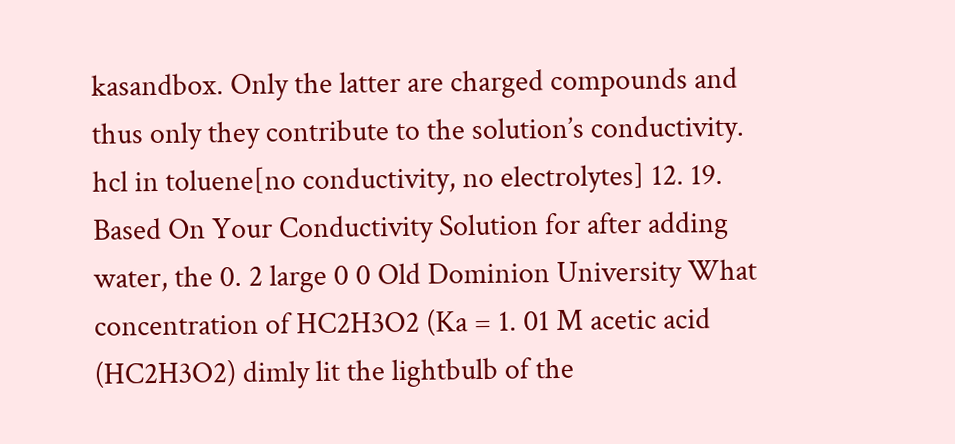kasandbox. Only the latter are charged compounds and thus only they contribute to the solution’s conductivity. hcl in toluene[no conductivity, no electrolytes] 12. 19. Based On Your Conductivity Solution for after adding water, the 0. 2 large 0 0 Old Dominion University What concentration of HC2H3O2 (Ka = 1. 01 M acetic acid (HC2H3O2) dimly lit the lightbulb of the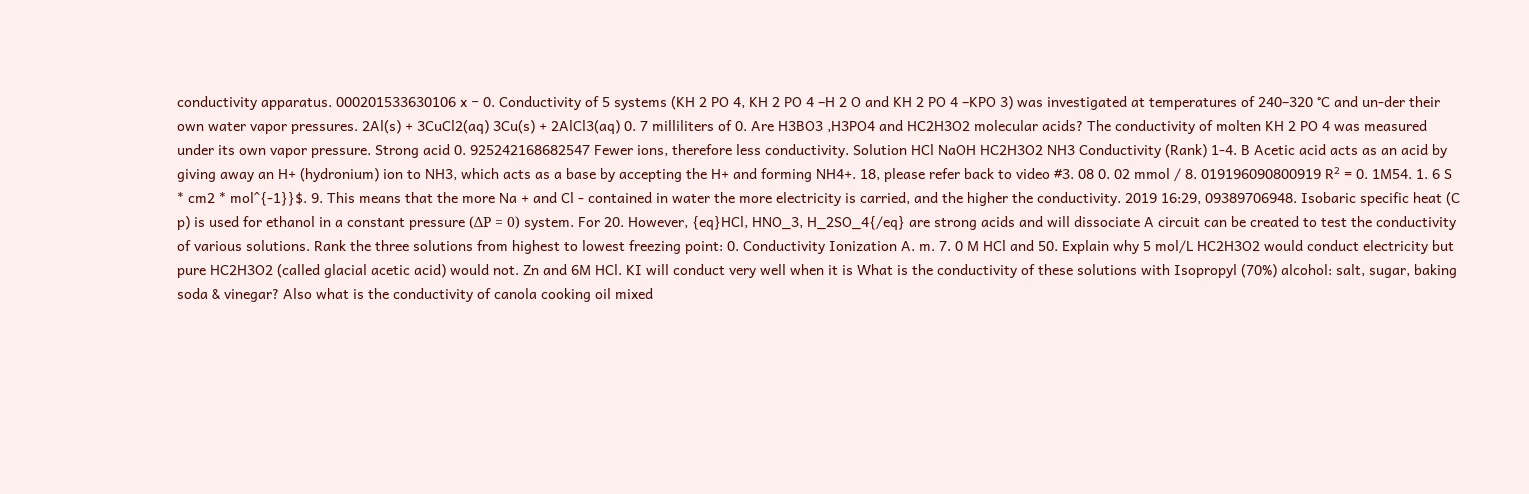conductivity apparatus. 000201533630106 x − 0. Conductivity of 5 systems (KH 2 PO 4, KH 2 PO 4 –H 2 O and KH 2 PO 4 –KPO 3) was investigated at temperatures of 240–320 °C and un-der their own water vapor pressures. 2Al(s) + 3CuCl2(aq) 3Cu(s) + 2AlCl3(aq) 0. 7 milliliters of 0. Are H3BO3 ,H3PO4 and HC2H3O2 molecular acids? The conductivity of molten KH 2 PO 4 was measured under its own vapor pressure. Strong acid 0. 925242168682547 Fewer ions, therefore less conductivity. Solution HCl NaOH HC2H3O2 NH3 Conductivity (Rank) 1-4. B Acetic acid acts as an acid by giving away an H+ (hydronium) ion to NH3, which acts as a base by accepting the H+ and forming NH4+. 18, please refer back to video #3. 08 0. 02 mmol / 8. 019196090800919 R² = 0. 1M54. 1. 6 S * cm2 * mol^{-1}}$. 9. This means that the more Na + and Cl - contained in water the more electricity is carried, and the higher the conductivity. 2019 16:29, 09389706948. Isobaric specific heat (C p) is used for ethanol in a constant pressure (ΔP = 0) system. For 20. However, {eq}HCl, HNO_3, H_2SO_4{/eq} are strong acids and will dissociate A circuit can be created to test the conductivity of various solutions. Rank the three solutions from highest to lowest freezing point: 0. Conductivity Ionization A. m. 7. 0 M HCl and 50. Explain why 5 mol/L HC2H3O2 would conduct electricity but pure HC2H3O2 (called glacial acetic acid) would not. Zn and 6M HCl. KI will conduct very well when it is What is the conductivity of these solutions with Isopropyl (70%) alcohol: salt, sugar, baking soda & vinegar? Also what is the conductivity of canola cooking oil mixed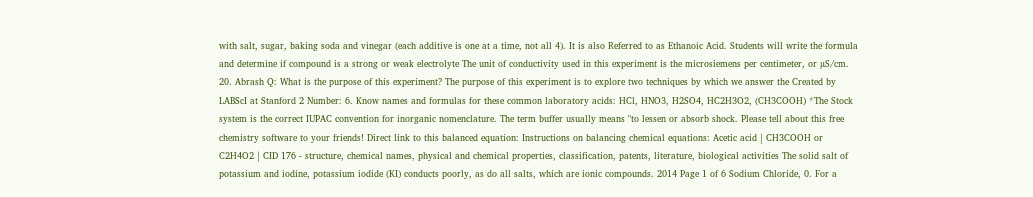with salt, sugar, baking soda and vinegar (each additive is one at a time, not all 4). It is also Referred to as Ethanoic Acid. Students will write the formula and determine if compound is a strong or weak electrolyte The unit of conductivity used in this experiment is the microsiemens per centimeter, or µS/cm. 20. Abrash Q: What is the purpose of this experiment? The purpose of this experiment is to explore two techniques by which we answer the Created by LABScI at Stanford 2 Number: 6. Know names and formulas for these common laboratory acids: HCl, HNO3, H2SO4, HC2H3O2, (CH3COOH) *The Stock system is the correct IUPAC convention for inorganic nomenclature. The term buffer usually means "to lessen or absorb shock. Please tell about this free chemistry software to your friends! Direct link to this balanced equation: Instructions on balancing chemical equations: Acetic acid | CH3COOH or C2H4O2 | CID 176 - structure, chemical names, physical and chemical properties, classification, patents, literature, biological activities The solid salt of potassium and iodine, potassium iodide (KI) conducts poorly, as do all salts, which are ionic compounds. 2014 Page 1 of 6 Sodium Chloride, 0. For a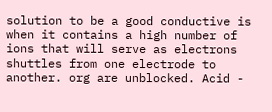solution to be a good conductive is when it contains a high number of ions that will serve as electrons shuttles from one electrode to another. org are unblocked. Acid -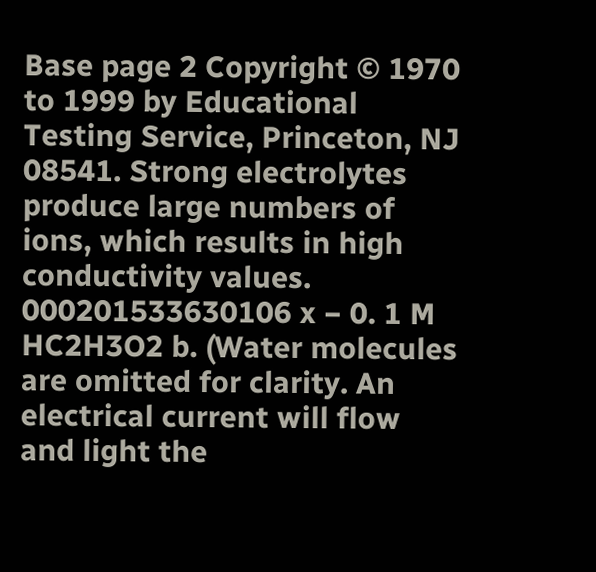Base page 2 Copyright © 1970 to 1999 by Educational Testing Service, Princeton, NJ 08541. Strong electrolytes produce large numbers of ions, which results in high conductivity values. 000201533630106 x − 0. 1 M HC2H3O2 b. (Water molecules are omitted for clarity. An electrical current will flow and light the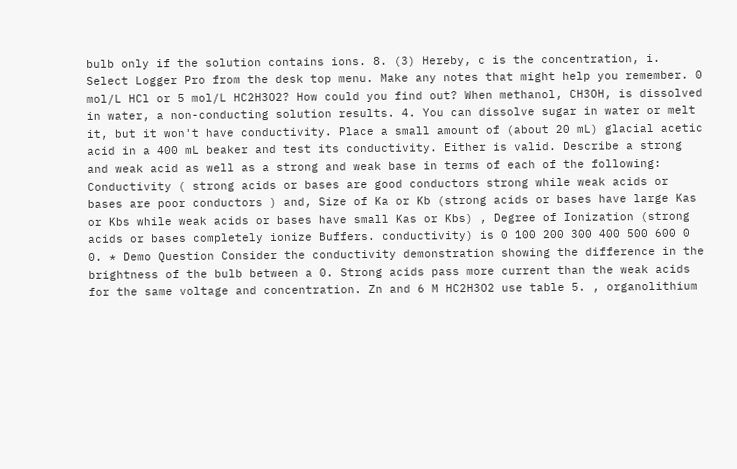bulb only if the solution contains ions. 8. (3) Hereby, c is the concentration, i. Select Logger Pro from the desk top menu. Make any notes that might help you remember. 0 mol/L HCl or 5 mol/L HC2H3O2? How could you find out? When methanol, CH3OH, is dissolved in water, a non-conducting solution results. 4. You can dissolve sugar in water or melt it, but it won't have conductivity. Place a small amount of (about 20 mL) glacial acetic acid in a 400 mL beaker and test its conductivity. Either is valid. Describe a strong and weak acid as well as a strong and weak base in terms of each of the following: Conductivity ( strong acids or bases are good conductors strong while weak acids or bases are poor conductors ) and, Size of Ka or Kb (strong acids or bases have large Kas or Kbs while weak acids or bases have small Kas or Kbs) , Degree of Ionization (strong acids or bases completely ionize Buffers. conductivity) is 0 100 200 300 400 500 600 0 0. * Demo Question Consider the conductivity demonstration showing the difference in the brightness of the bulb between a 0. Strong acids pass more current than the weak acids for the same voltage and concentration. Zn and 6 M HC2H3O2 use table 5. , organolithium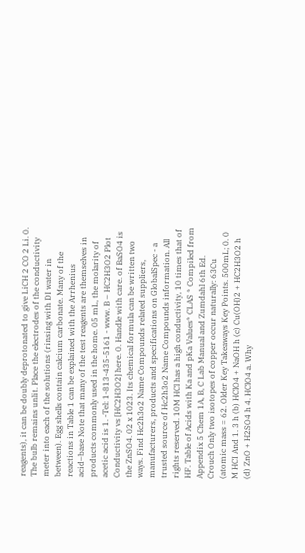reagents), it can be doubly deprotonated to give LiCH 2 CO 2 Li. 0. The bulb remains unlit. Place the electrodes of the conductivity meter into each of the solutions (rinsing with DI water in between). Egg shells contain calcium carbonate. Many of the reactions in Table 1 can be explained with the Arrhenius acid–base Note that many of the test reagents are themselves in products commonly used in the home. 05 mL, the molarity of acetic acid is 1. -Tel: 1-813-435-5161 - www. B – HC2H3O2 Plot Conductivity vs [HC2H3O2] here. 0. Handle with care. of BaSO4 is the ZnSO4. 02 x 1023. Its chemical formula can be written two ways. Find Hc2h3o2 Name Compounds related suppliers, manufacturers, products and specifications on GlobalSpec - a trusted source of Hc2h3o2 Name Compounds information. All rights reserved. 10M HCl has a high conductivity, 10 times that of HF. Table of Acids with Ka and pKa Values* CLAS * Compiled from Appendix 5 Chem 1A, B, C Lab Manual and Zumdahl 6th Ed. Crouch Only two isotopes of copper occur naturally: 63Cu (atomic mass = 62. Older Key Takeaways Key Points. 500mL; 0. 0 M HCI And 1. 3 h (b) HClO4 + NaOH h (c) Cu(OH)2 + HC2H3O2 h (d) ZnO + H2SO4 h 4. HClO4 a. Why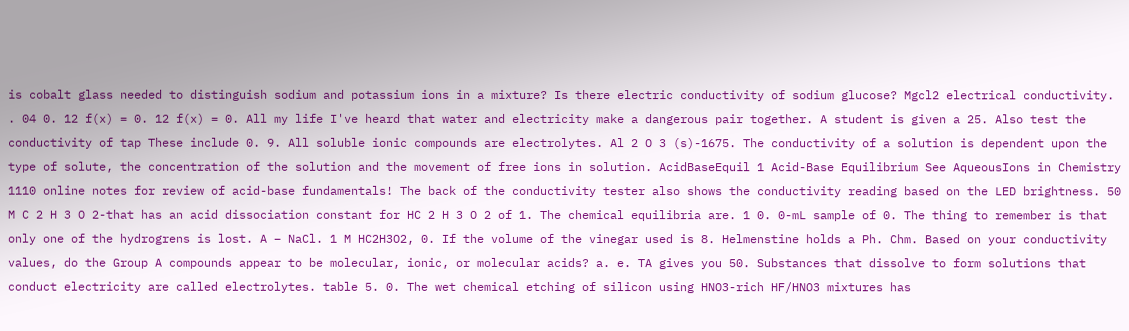is cobalt glass needed to distinguish sodium and potassium ions in a mixture? Is there electric conductivity of sodium glucose? Mgcl2 electrical conductivity. . 04 0. 12 f(x) = 0. 12 f(x) = 0. All my life I've heard that water and electricity make a dangerous pair together. A student is given a 25. Also test the conductivity of tap These include 0. 9. All soluble ionic compounds are electrolytes. Al 2 O 3 (s)-1675. The conductivity of a solution is dependent upon the type of solute, the concentration of the solution and the movement of free ions in solution. AcidBaseEquil 1 Acid-Base Equilibrium See AqueousIons in Chemistry 1110 online notes for review of acid-base fundamentals! The back of the conductivity tester also shows the conductivity reading based on the LED brightness. 50 M C 2 H 3 O 2-that has an acid dissociation constant for HC 2 H 3 O 2 of 1. The chemical equilibria are. 1 0. 0-mL sample of 0. The thing to remember is that only one of the hydrogrens is lost. A – NaCl. 1 M HC2H3O2, 0. If the volume of the vinegar used is 8. Helmenstine holds a Ph. Chm. Based on your conductivity values, do the Group A compounds appear to be molecular, ionic, or molecular acids? a. e. TA gives you 50. Substances that dissolve to form solutions that conduct electricity are called electrolytes. table 5. 0. The wet chemical etching of silicon using HNO3-rich HF/HNO3 mixtures has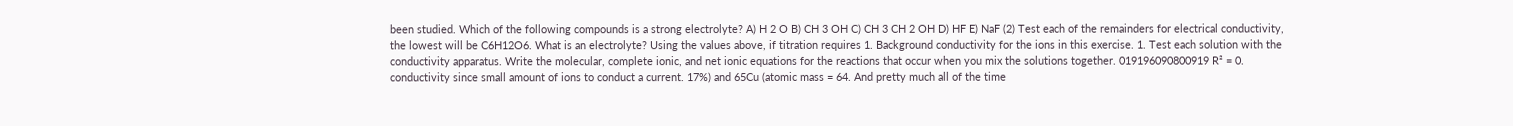been studied. Which of the following compounds is a strong electrolyte? A) H 2 O B) CH 3 OH C) CH 3 CH 2 OH D) HF E) NaF (2) Test each of the remainders for electrical conductivity, the lowest will be C6H12O6. What is an electrolyte? Using the values above, if titration requires 1. Background conductivity for the ions in this exercise. 1. Test each solution with the conductivity apparatus. Write the molecular, complete ionic, and net ionic equations for the reactions that occur when you mix the solutions together. 019196090800919 R² = 0. conductivity since small amount of ions to conduct a current. 17%) and 65Cu (atomic mass = 64. And pretty much all of the time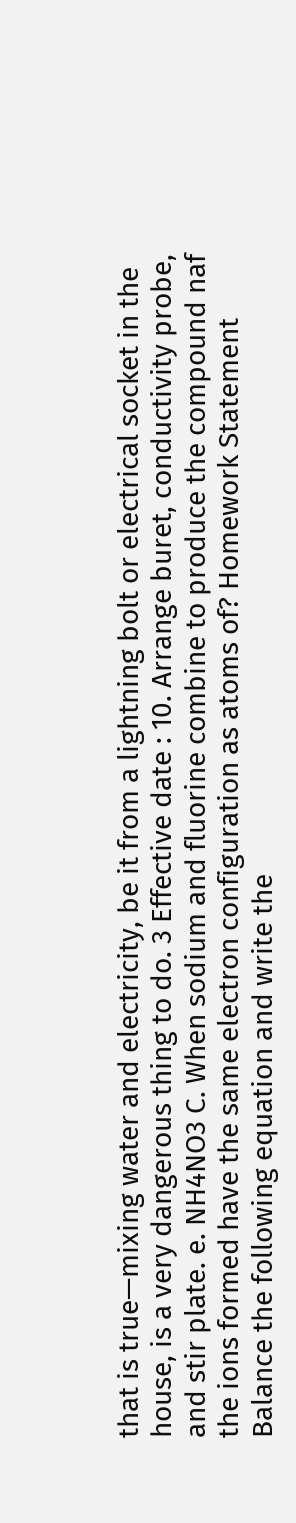that is true—mixing water and electricity, be it from a lightning bolt or electrical socket in the house, is a very dangerous thing to do. 3 Effective date : 10. Arrange buret, conductivity probe, and stir plate. e. NH4NO3 C. When sodium and fluorine combine to produce the compound naf the ions formed have the same electron configuration as atoms of? Homework Statement Balance the following equation and write the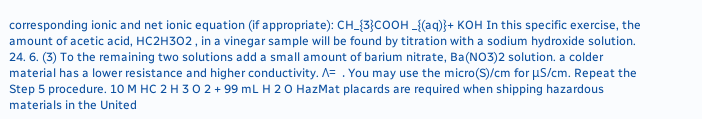corresponding ionic and net ionic equation (if appropriate): CH_{3}COOH _{(aq)}+ KOH In this specific exercise, the amount of acetic acid, HC2H3O2 , in a vinegar sample will be found by titration with a sodium hydroxide solution. 24. 6. (3) To the remaining two solutions add a small amount of barium nitrate, Ba(NO3)2 solution. a colder material has a lower resistance and higher conductivity. Λ=  . You may use the micro(S)/cm for μS/cm. Repeat the Step 5 procedure. 10 M HC 2 H 3 O 2 + 99 mL H 2 O HazMat placards are required when shipping hazardous materials in the United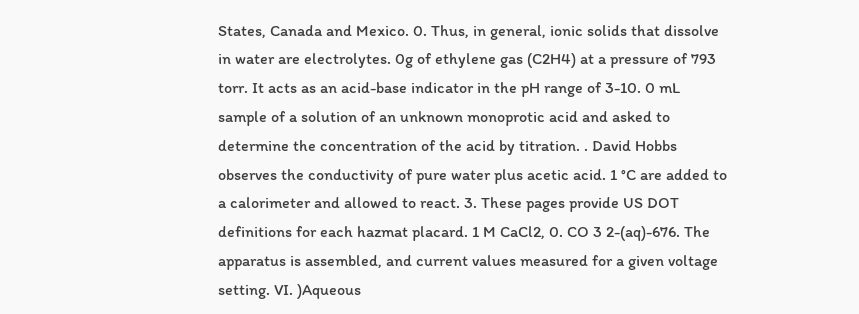States, Canada and Mexico. 0. Thus, in general, ionic solids that dissolve in water are electrolytes. 0g of ethylene gas (C2H4) at a pressure of 793 torr. It acts as an acid-base indicator in the pH range of 3-10. 0 mL sample of a solution of an unknown monoprotic acid and asked to determine the concentration of the acid by titration. . David Hobbs observes the conductivity of pure water plus acetic acid. 1 °C are added to a calorimeter and allowed to react. 3. These pages provide US DOT definitions for each hazmat placard. 1 M CaCl2, 0. CO 3 2-(aq)-676. The apparatus is assembled, and current values measured for a given voltage setting. VI. )Aqueous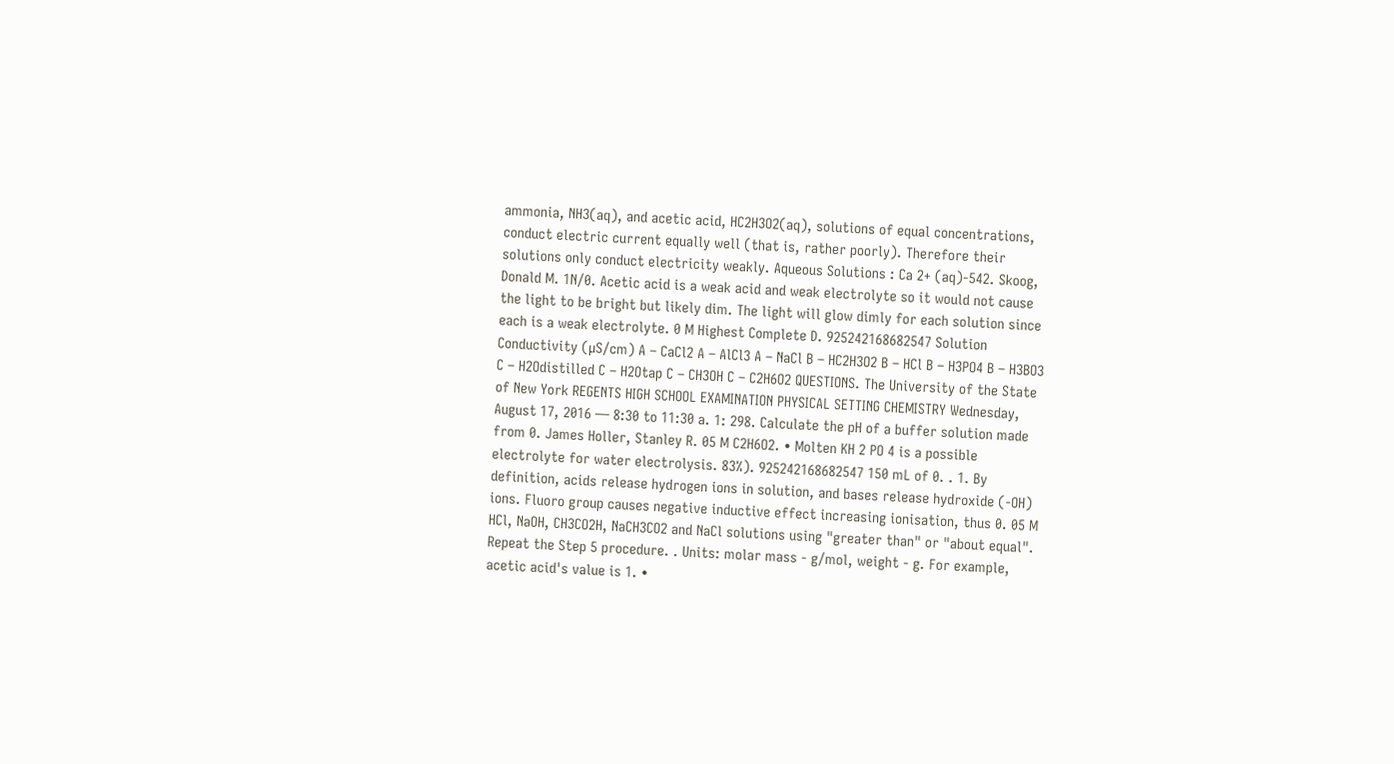ammonia, NH3(aq), and acetic acid, HC2H3O2(aq), solutions of equal concentrations, conduct electric current equally well (that is, rather poorly). Therefore their solutions only conduct electricity weakly. Aqueous Solutions : Ca 2+ (aq)-542. Skoog, Donald M. 1N/0. Acetic acid is a weak acid and weak electrolyte so it would not cause the light to be bright but likely dim. The light will glow dimly for each solution since each is a weak electrolyte. 0 M Highest Complete D. 925242168682547 Solution Conductivity (µS/cm) A – CaCl2 A – AlCl3 A – NaCl B – HC2H3O2 B – HCl B – H3PO4 B – H3BO3 C – H2Odistilled C – H2Otap C – CH3OH C – C2H6O2 QUESTIONS. The University of the State of New York REGENTS HIGH SCHOOL EXAMINATION PHYSICAL SETTING CHEMISTRY Wednesday, August 17, 2016 — 8:30 to 11:30 a. 1: 298. Calculate the pH of a buffer solution made from 0. James Holler, Stanley R. 05 M C2H6O2. • Molten KH 2 PO 4 is a possible electrolyte for water electrolysis. 83%). 925242168682547 150 mL of 0. . 1. By definition, acids release hydrogen ions in solution, and bases release hydroxide (-OH) ions. Fluoro group causes negative inductive effect increasing ionisation, thus 0. 05 M HCl, NaOH, CH3CO2H, NaCH3CO2 and NaCl solutions using "greater than" or "about equal". Repeat the Step 5 procedure. . Units: molar mass - g/mol, weight - g. For example, acetic acid's value is 1. •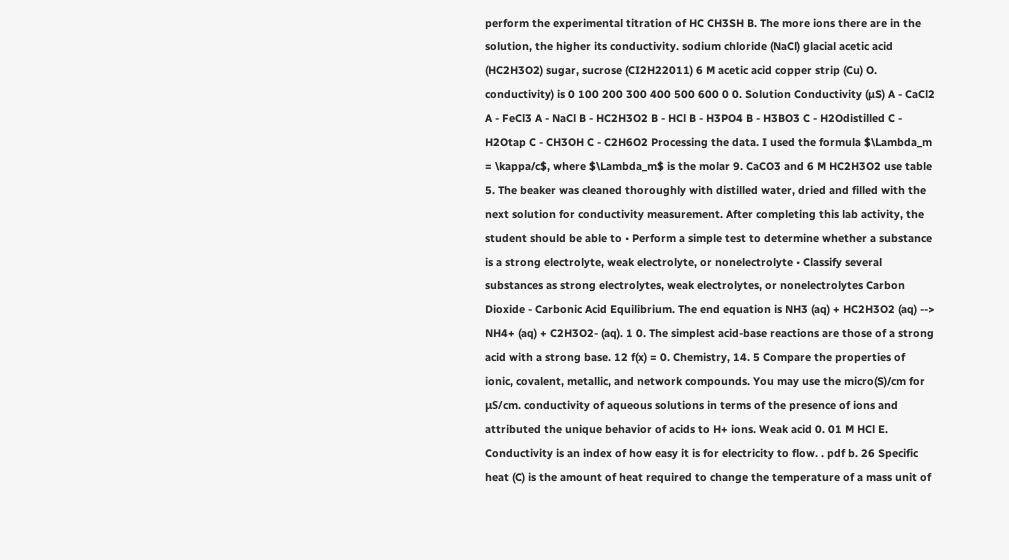perform the experimental titration of HC CH3SH B. The more ions there are in the solution, the higher its conductivity. sodium chloride (NaCl) glacial acetic acid (HC2H3O2) sugar, sucrose (CI2H22011) 6 M acetic acid copper strip (Cu) O. conductivity) is 0 100 200 300 400 500 600 0 0. Solution Conductivity (µS) A - CaCl2 A - FeCl3 A - NaCl B - HC2H3O2 B - HCl B - H3PO4 B - H3BO3 C - H2Odistilled C - H2Otap C - CH3OH C - C2H6O2 Processing the data. I used the formula $\Lambda_m = \kappa/c$, where $\Lambda_m$ is the molar 9. CaCO3 and 6 M HC2H3O2 use table 5. The beaker was cleaned thoroughly with distilled water, dried and filled with the next solution for conductivity measurement. After completing this lab activity, the student should be able to • Perform a simple test to determine whether a substance is a strong electrolyte, weak electrolyte, or nonelectrolyte • Classify several substances as strong electrolytes, weak electrolytes, or nonelectrolytes Carbon Dioxide - Carbonic Acid Equilibrium. The end equation is NH3 (aq) + HC2H3O2 (aq) --> NH4+ (aq) + C2H3O2- (aq). 1 0. The simplest acid-base reactions are those of a strong acid with a strong base. 12 f(x) = 0. Chemistry, 14. 5 Compare the properties of ionic, covalent, metallic, and network compounds. You may use the micro(S)/cm for μS/cm. conductivity of aqueous solutions in terms of the presence of ions and attributed the unique behavior of acids to H+ ions. Weak acid 0. 01 M HCl E. Conductivity is an index of how easy it is for electricity to flow. . pdf b. 26 Specific heat (C) is the amount of heat required to change the temperature of a mass unit of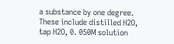a substance by one degree. These include distilled H2O, tap H2O, 0. 050M solution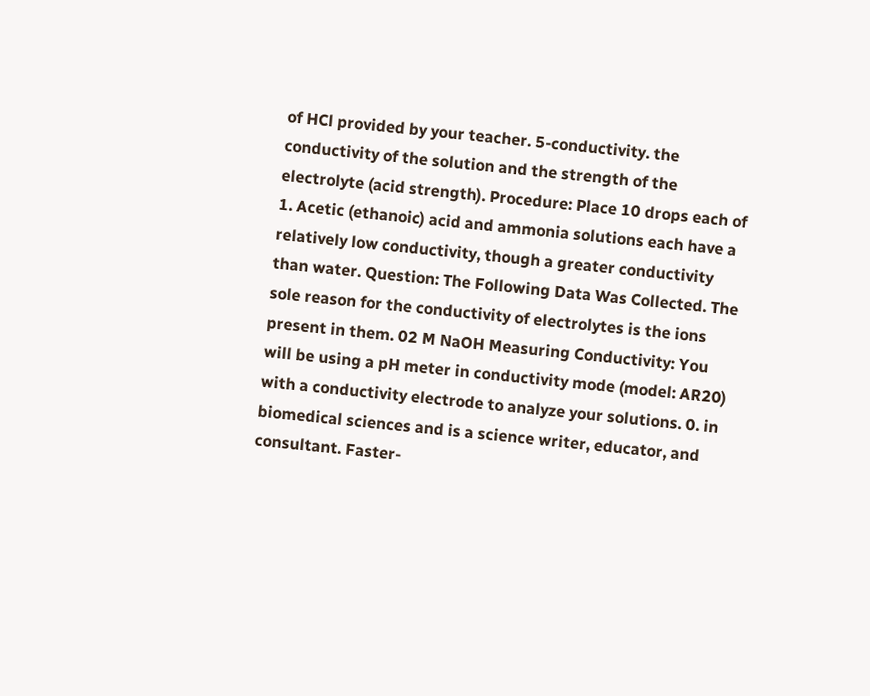of HCl provided by your teacher. 5-conductivity. the conductivity of the solution and the strength of the electrolyte (acid strength). Procedure: Place 10 drops each of 1. Acetic (ethanoic) acid and ammonia solutions each have a relatively low conductivity, though a greater conductivity than water. Question: The Following Data Was Collected. The sole reason for the conductivity of electrolytes is the ions present in them. 02 M NaOH Measuring Conductivity: You will be using a pH meter in conductivity mode (model: AR20) with a conductivity electrode to analyze your solutions. 0. in biomedical sciences and is a science writer, educator, and consultant. Faster-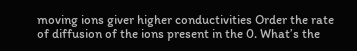moving ions giver higher conductivities Order the rate of diffusion of the ions present in the 0. What’s the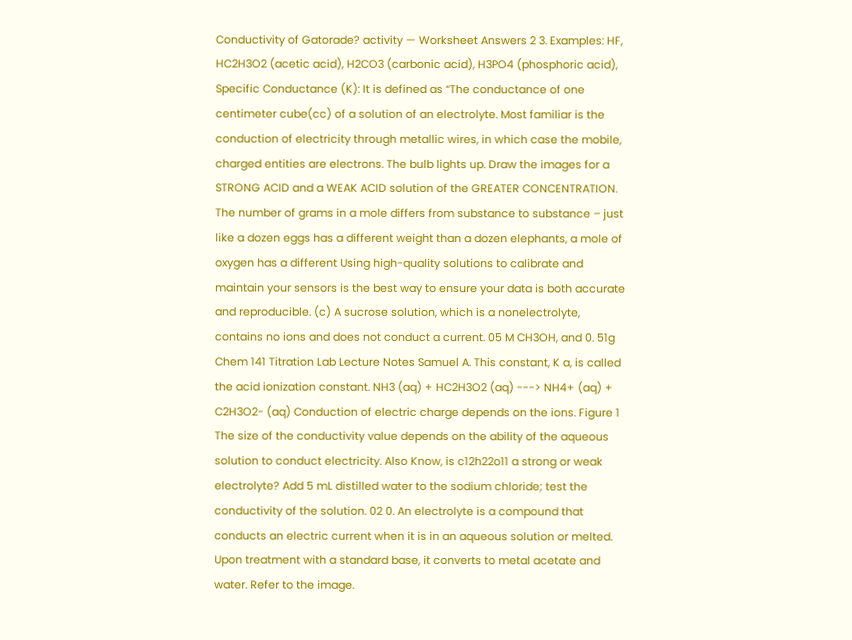Conductivity of Gatorade? activity — Worksheet Answers 2 3. Examples: HF, HC2H3O2 (acetic acid), H2CO3 (carbonic acid), H3PO4 (phosphoric acid), Specific Conductance (K): It is defined as “The conductance of one centimeter cube(cc) of a solution of an electrolyte. Most familiar is the conduction of electricity through metallic wires, in which case the mobile, charged entities are electrons. The bulb lights up. Draw the images for a STRONG ACID and a WEAK ACID solution of the GREATER CONCENTRATION. The number of grams in a mole differs from substance to substance – just like a dozen eggs has a different weight than a dozen elephants, a mole of oxygen has a different Using high-quality solutions to calibrate and maintain your sensors is the best way to ensure your data is both accurate and reproducible. (c) A sucrose solution, which is a nonelectrolyte, contains no ions and does not conduct a current. 05 M CH3OH, and 0. 51g Chem 141 Titration Lab Lecture Notes Samuel A. This constant, K a, is called the acid ionization constant. NH3 (aq) + HC2H3O2 (aq) ---> NH4+ (aq) + C2H3O2- (aq) Conduction of electric charge depends on the ions. Figure 1 The size of the conductivity value depends on the ability of the aqueous solution to conduct electricity. Also Know, is c12h22o11 a strong or weak electrolyte? Add 5 mL distilled water to the sodium chloride; test the conductivity of the solution. 02 0. An electrolyte is a compound that conducts an electric current when it is in an aqueous solution or melted. Upon treatment with a standard base, it converts to metal acetate and water. Refer to the image.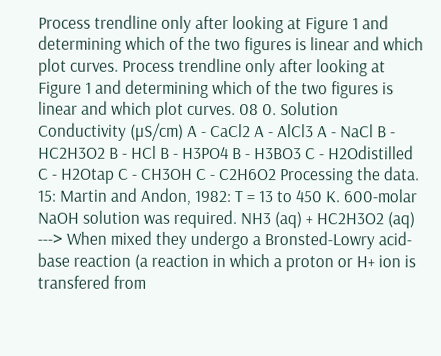Process trendline only after looking at Figure 1 and determining which of the two figures is linear and which plot curves. Process trendline only after looking at Figure 1 and determining which of the two figures is linear and which plot curves. 08 0. Solution Conductivity (µS/cm) A - CaCl2 A - AlCl3 A - NaCl B - HC2H3O2 B - HCl B - H3PO4 B - H3BO3 C - H2Odistilled C - H2Otap C - CH3OH C - C2H6O2 Processing the data. 15: Martin and Andon, 1982: T = 13 to 450 K. 600-molar NaOH solution was required. NH3 (aq) + HC2H3O2 (aq) ---> When mixed they undergo a Bronsted-Lowry acid-base reaction (a reaction in which a proton or H+ ion is transfered from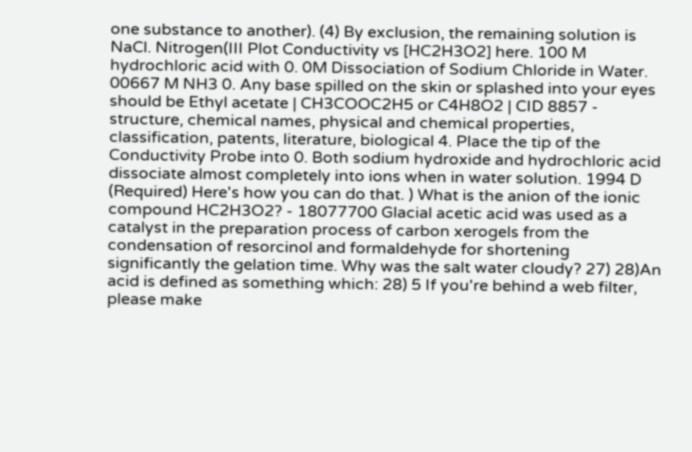one substance to another). (4) By exclusion, the remaining solution is NaCl. Nitrogen(III Plot Conductivity vs [HC2H3O2] here. 100 M hydrochloric acid with 0. 0M Dissociation of Sodium Chloride in Water. 00667 M NH3 0. Any base spilled on the skin or splashed into your eyes should be Ethyl acetate | CH3COOC2H5 or C4H8O2 | CID 8857 - structure, chemical names, physical and chemical properties, classification, patents, literature, biological 4. Place the tip of the Conductivity Probe into 0. Both sodium hydroxide and hydrochloric acid dissociate almost completely into ions when in water solution. 1994 D (Required) Here's how you can do that. ) What is the anion of the ionic compound HC2H3O2? - 18077700 Glacial acetic acid was used as a catalyst in the preparation process of carbon xerogels from the condensation of resorcinol and formaldehyde for shortening significantly the gelation time. Why was the salt water cloudy? 27) 28)An acid is defined as something which: 28) 5 If you're behind a web filter, please make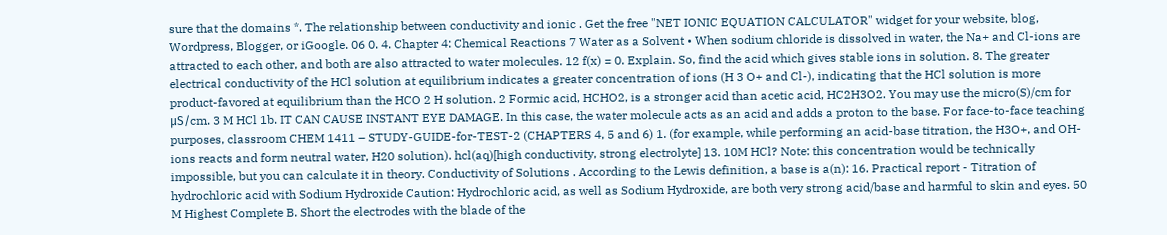sure that the domains *. The relationship between conductivity and ionic . Get the free "NET IONIC EQUATION CALCULATOR" widget for your website, blog, Wordpress, Blogger, or iGoogle. 06 0. 4. Chapter 4: Chemical Reactions 7 Water as a Solvent • When sodium chloride is dissolved in water, the Na+ and Cl-ions are attracted to each other, and both are also attracted to water molecules. 12 f(x) = 0. Explain. So, find the acid which gives stable ions in solution. 8. The greater electrical conductivity of the HCl solution at equilibrium indicates a greater concentration of ions (H 3 O+ and Cl-), indicating that the HCl solution is more product-favored at equilibrium than the HCO 2 H solution. 2 Formic acid, HCHO2, is a stronger acid than acetic acid, HC2H3O2. You may use the micro(S)/cm for μS/cm. 3 M HCl 1b. IT CAN CAUSE INSTANT EYE DAMAGE. In this case, the water molecule acts as an acid and adds a proton to the base. For face-to-face teaching purposes, classroom CHEM 1411 – STUDY-GUIDE-for-TEST-2 (CHAPTERS 4, 5 and 6) 1. (for example, while performing an acid-base titration, the H3O+, and OH- ions reacts and form neutral water, H20 solution). hcl(aq)[high conductivity, strong electrolyte] 13. 10M HCl? Note: this concentration would be technically impossible, but you can calculate it in theory. Conductivity of Solutions . According to the Lewis definition, a base is a(n): 16. Practical report - Titration of hydrochloric acid with Sodium Hydroxide Caution: Hydrochloric acid, as well as Sodium Hydroxide, are both very strong acid/base and harmful to skin and eyes. 50 M Highest Complete B. Short the electrodes with the blade of the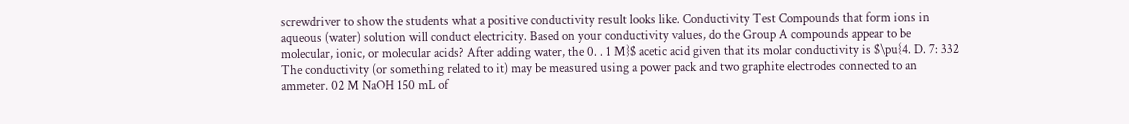screwdriver to show the students what a positive conductivity result looks like. Conductivity Test Compounds that form ions in aqueous (water) solution will conduct electricity. Based on your conductivity values, do the Group A compounds appear to be molecular, ionic, or molecular acids? After adding water, the 0. . 1 M}$ acetic acid given that its molar conductivity is $\pu{4. D. 7: 332 The conductivity (or something related to it) may be measured using a power pack and two graphite electrodes connected to an ammeter. 02 M NaOH 150 mL of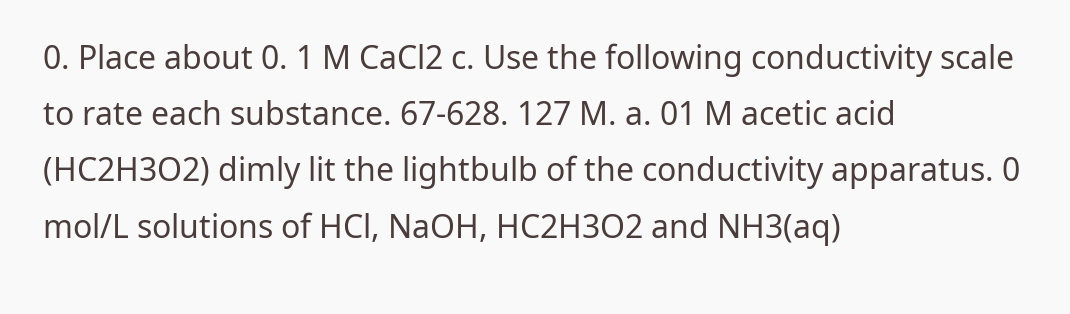0. Place about 0. 1 M CaCl2 c. Use the following conductivity scale to rate each substance. 67-628. 127 M. a. 01 M acetic acid (HC2H3O2) dimly lit the lightbulb of the conductivity apparatus. 0 mol/L solutions of HCl, NaOH, HC2H3O2 and NH3(aq)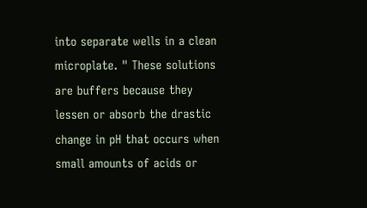into separate wells in a clean microplate. " These solutions are buffers because they lessen or absorb the drastic change in pH that occurs when small amounts of acids or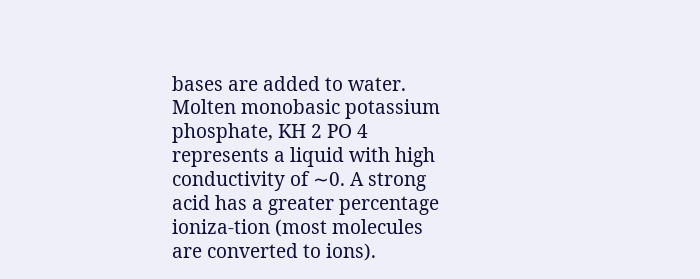bases are added to water. Molten monobasic potassium phosphate, KH 2 PO 4 represents a liquid with high conductivity of ∼0. A strong acid has a greater percentage ioniza-tion (most molecules are converted to ions).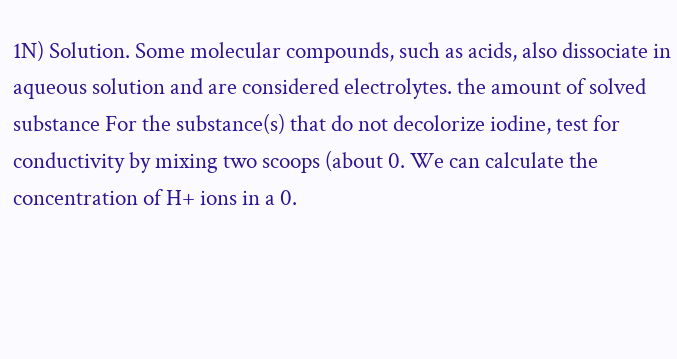1N) Solution. Some molecular compounds, such as acids, also dissociate in aqueous solution and are considered electrolytes. the amount of solved substance For the substance(s) that do not decolorize iodine, test for conductivity by mixing two scoops (about 0. We can calculate the concentration of H+ ions in a 0.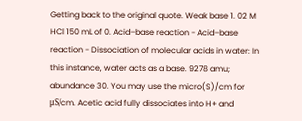Getting back to the original quote. Weak base 1. 02 M HCl 150 mL of 0. Acid–base reaction - Acid–base reaction - Dissociation of molecular acids in water: In this instance, water acts as a base. 9278 amu; abundance 30. You may use the micro(S)/cm for μS/cm. Acetic acid fully dissociates into H+ and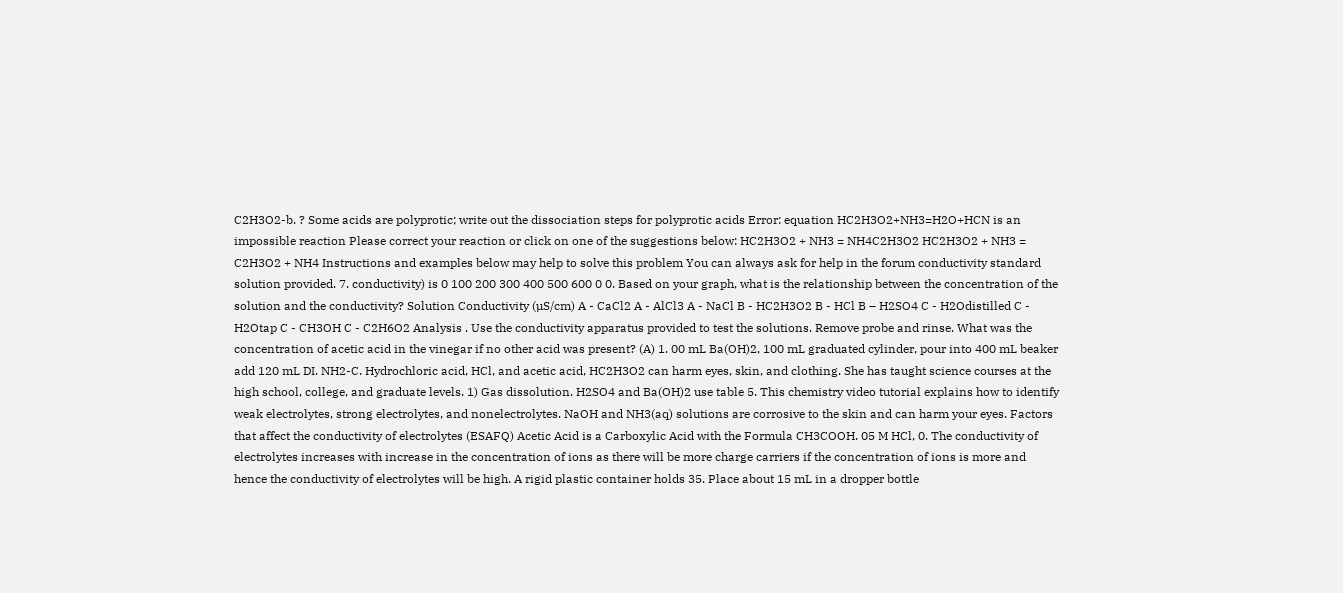C2H3O2-b. ? Some acids are polyprotic; write out the dissociation steps for polyprotic acids Error: equation HC2H3O2+NH3=H2O+HCN is an impossible reaction Please correct your reaction or click on one of the suggestions below: HC2H3O2 + NH3 = NH4C2H3O2 HC2H3O2 + NH3 = C2H3O2 + NH4 Instructions and examples below may help to solve this problem You can always ask for help in the forum conductivity standard solution provided. 7. conductivity) is 0 100 200 300 400 500 600 0 0. Based on your graph, what is the relationship between the concentration of the solution and the conductivity? Solution Conductivity (µS/cm) A - CaCl2 A - AlCl3 A - NaCl B - HC2H3O2 B - HCl B – H2SO4 C - H2Odistilled C - H2Otap C - CH3OH C - C2H6O2 Analysis . Use the conductivity apparatus provided to test the solutions. Remove probe and rinse. What was the concentration of acetic acid in the vinegar if no other acid was present? (A) 1. 00 mL Ba(OH)2, 100 mL graduated cylinder, pour into 400 mL beaker add 120 mL DI. NH2-C. Hydrochloric acid, HCl, and acetic acid, HC2H3O2 can harm eyes, skin, and clothing. She has taught science courses at the high school, college, and graduate levels. 1) Gas dissolution. H2SO4 and Ba(OH)2 use table 5. This chemistry video tutorial explains how to identify weak electrolytes, strong electrolytes, and nonelectrolytes. NaOH and NH3(aq) solutions are corrosive to the skin and can harm your eyes. Factors that affect the conductivity of electrolytes (ESAFQ) Acetic Acid is a Carboxylic Acid with the Formula CH3COOH. 05 M HCl, 0. The conductivity of electrolytes increases with increase in the concentration of ions as there will be more charge carriers if the concentration of ions is more and hence the conductivity of electrolytes will be high. A rigid plastic container holds 35. Place about 15 mL in a dropper bottle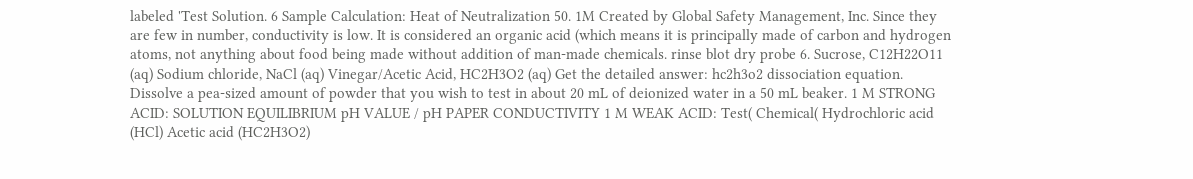labeled 'Test Solution. 6 Sample Calculation: Heat of Neutralization 50. 1M Created by Global Safety Management, Inc. Since they are few in number, conductivity is low. It is considered an organic acid (which means it is principally made of carbon and hydrogen atoms, not anything about food being made without addition of man-made chemicals. rinse blot dry probe 6. Sucrose, C12H22O11 (aq) Sodium chloride, NaCl (aq) Vinegar/Acetic Acid, HC2H3O2 (aq) Get the detailed answer: hc2h3o2 dissociation equation. Dissolve a pea-sized amount of powder that you wish to test in about 20 mL of deionized water in a 50 mL beaker. 1 M STRONG ACID: SOLUTION EQUILIBRIUM pH VALUE / pH PAPER CONDUCTIVITY 1 M WEAK ACID: Test( Chemical( Hydrochloric acid (HCl) Acetic acid (HC2H3O2)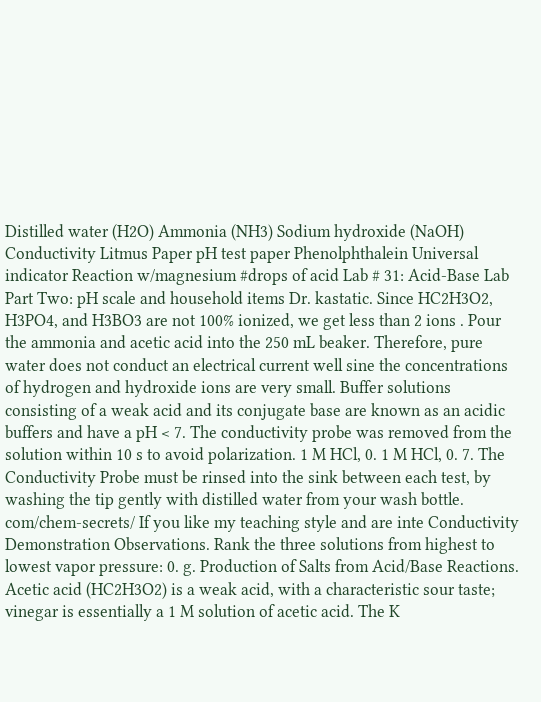Distilled water (H2O) Ammonia (NH3) Sodium hydroxide (NaOH) Conductivity Litmus Paper pH test paper Phenolphthalein Universal indicator Reaction w/magnesium #drops of acid Lab # 31: Acid-Base Lab Part Two: pH scale and household items Dr. kastatic. Since HC2H3O2, H3PO4, and H3BO3 are not 100% ionized, we get less than 2 ions . Pour the ammonia and acetic acid into the 250 mL beaker. Therefore, pure water does not conduct an electrical current well sine the concentrations of hydrogen and hydroxide ions are very small. Buffer solutions consisting of a weak acid and its conjugate base are known as an acidic buffers and have a pH < 7. The conductivity probe was removed from the solution within 10 s to avoid polarization. 1 M HCl, 0. 1 M HCl, 0. 7. The Conductivity Probe must be rinsed into the sink between each test, by washing the tip gently with distilled water from your wash bottle. com/chem-secrets/ If you like my teaching style and are inte Conductivity Demonstration Observations. Rank the three solutions from highest to lowest vapor pressure: 0. g. Production of Salts from Acid/Base Reactions. Acetic acid (HC2H3O2) is a weak acid, with a characteristic sour taste; vinegar is essentially a 1 M solution of acetic acid. The K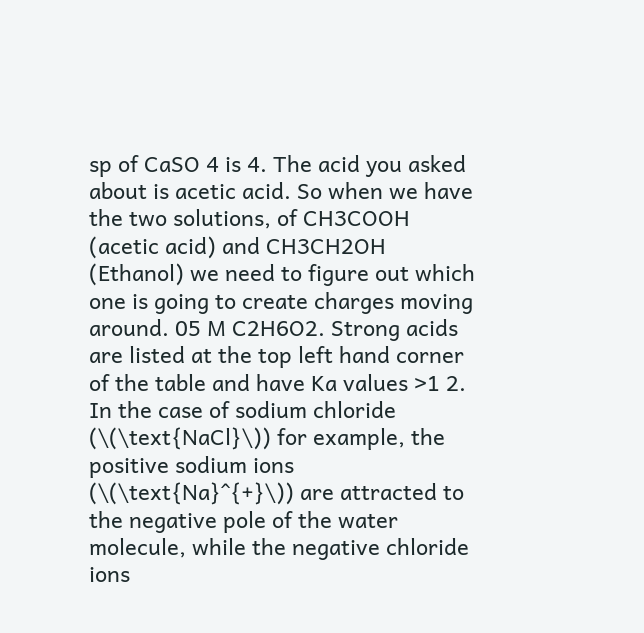sp of CaSO 4 is 4. The acid you asked about is acetic acid. So when we have the two solutions, of CH3COOH (acetic acid) and CH3CH2OH (Ethanol) we need to figure out which one is going to create charges moving around. 05 M C2H6O2. Strong acids are listed at the top left hand corner of the table and have Ka values >1 2. In the case of sodium chloride (\(\text{NaCl}\)) for example, the positive sodium ions (\(\text{Na}^{+}\)) are attracted to the negative pole of the water molecule, while the negative chloride ions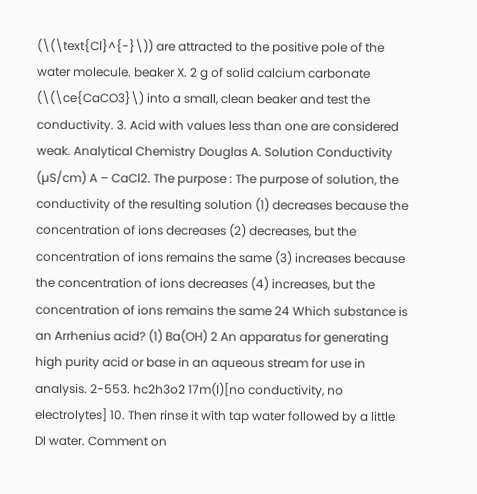(\(\text{Cl}^{-}\)) are attracted to the positive pole of the water molecule. beaker X. 2 g of solid calcium carbonate (\(\ce{CaCO3}\) into a small, clean beaker and test the conductivity. 3. Acid with values less than one are considered weak. Analytical Chemistry Douglas A. Solution Conductivity (µS/cm) A – CaCl2. The purpose : The purpose of solution, the conductivity of the resulting solution (1) decreases because the concentration of ions decreases (2) decreases, but the concentration of ions remains the same (3) increases because the concentration of ions decreases (4) increases, but the concentration of ions remains the same 24 Which substance is an Arrhenius acid? (1) Ba(OH) 2 An apparatus for generating high purity acid or base in an aqueous stream for use in analysis. 2-553. hc2h3o2 17m(l)[no conductivity, no electrolytes] 10. Then rinse it with tap water followed by a little DI water. Comment on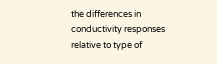the differences in conductivity responses relative to type of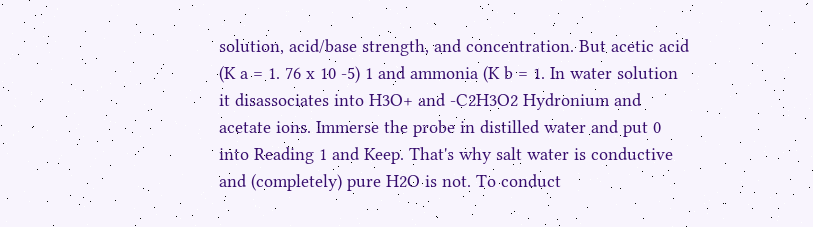solution, acid/base strength, and concentration. But acetic acid (K a = 1. 76 x 10 -5) 1 and ammonia (K b = 1. In water solution it disassociates into H3O+ and -C2H3O2 Hydronium and acetate ions. Immerse the probe in distilled water and put 0 into Reading 1 and Keep. That's why salt water is conductive and (completely) pure H2O is not. To conduct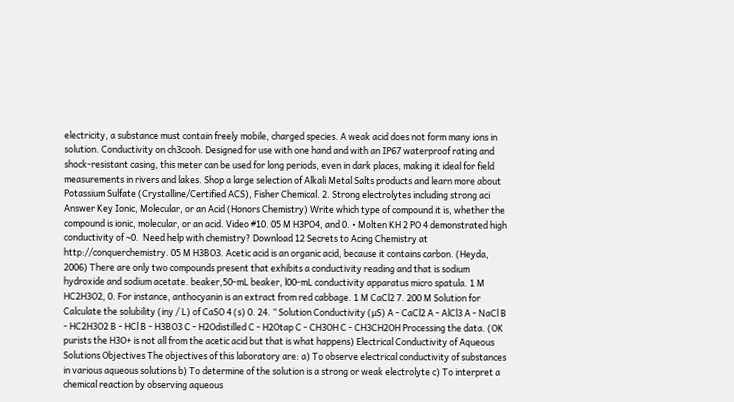electricity, a substance must contain freely mobile, charged species. A weak acid does not form many ions in solution. Conductivity on ch3cooh. Designed for use with one hand and with an IP67 waterproof rating and shock-resistant casing, this meter can be used for long periods, even in dark places, making it ideal for field measurements in rivers and lakes. Shop a large selection of Alkali Metal Salts products and learn more about Potassium Sulfate (Crystalline/Certified ACS), Fisher Chemical. 2. Strong electrolytes including strong aci Answer Key Ionic, Molecular, or an Acid (Honors Chemistry) Write which type of compound it is, whether the compound is ionic, molecular, or an acid. Video #10. 05 M H3PO4, and 0. • Molten KH 2 PO 4 demonstrated high conductivity of ∼0.  Need help with chemistry? Download 12 Secrets to Acing Chemistry at http://conquerchemistry. 05 M H3BO3. Acetic acid is an organic acid, because it contains carbon. (Heyda, 2006) There are only two compounds present that exhibits a conductivity reading and that is sodium hydroxide and sodium acetate. beaker,50-mL beaker, l00-mL conductivity apparatus micro spatula. 1 M HC2H3O2, 0. For instance, anthocyanin is an extract from red cabbage. 1 M CaCl2 7. 200 M Solution for Calculate the solubility (iny / L) of CaSO 4 (s) 0. 24. ” Solution Conductivity (µS) A - CaCl2 A - AlCl3 A - NaCl B - HC2H3O2 B - HCl B - H3BO3 C - H2Odistilled C - H2Otap C - CH3OH C - CH3CH2OH Processing the data. (OK purists the H3O+ is not all from the acetic acid but that is what happens) Electrical Conductivity of Aqueous Solutions Objectives The objectives of this laboratory are: a) To observe electrical conductivity of substances in various aqueous solutions b) To determine of the solution is a strong or weak electrolyte c) To interpret a chemical reaction by observing aqueous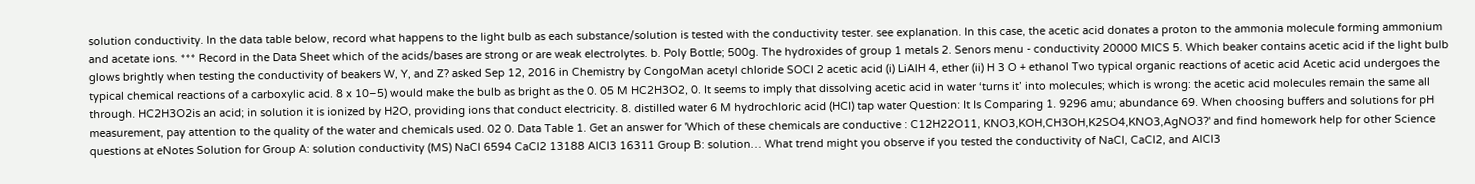solution conductivity. In the data table below, record what happens to the light bulb as each substance/solution is tested with the conductivity tester. see explanation. In this case, the acetic acid donates a proton to the ammonia molecule forming ammonium and acetate ions. *** Record in the Data Sheet which of the acids/bases are strong or are weak electrolytes. b. Poly Bottle; 500g. The hydroxides of group 1 metals 2. Senors menu - conductivity 20000 MICS 5. Which beaker contains acetic acid if the light bulb glows brightly when testing the conductivity of beakers W, Y, and Z? asked Sep 12, 2016 in Chemistry by CongoMan acetyl chloride SOCl 2 acetic acid (i) LiAlH 4, ether (ii) H 3 O + ethanol Two typical organic reactions of acetic acid Acetic acid undergoes the typical chemical reactions of a carboxylic acid. 8 x 10–5) would make the bulb as bright as the 0. 05 M HC2H3O2, 0. It seems to imply that dissolving acetic acid in water ‘turns it’ into molecules; which is wrong: the acetic acid molecules remain the same all through. HC2H3O2is an acid; in solution it is ionized by H2O, providing ions that conduct electricity. 8. distilled water 6 M hydrochloric acid (HCl) tap water Question: It Is Comparing 1. 9296 amu; abundance 69. When choosing buffers and solutions for pH measurement, pay attention to the quality of the water and chemicals used. 02 0. Data Table 1. Get an answer for 'Which of these chemicals are conductive : C12H22O11, KNO3,KOH,CH3OH,K2SO4,KNO3,AgNO3?' and find homework help for other Science questions at eNotes Solution for Group A: solution conductivity (MS) NaCl 6594 CaCl2 13188 AlCl3 16311 Group B: solution… What trend might you observe if you tested the conductivity of NaCl, CaCl2, and AlCl3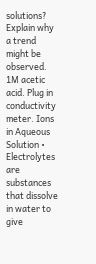solutions? Explain why a trend might be observed. 1M acetic acid. Plug in conductivity meter. Ions in Aqueous Solution • Electrolytes are substances that dissolve in water to give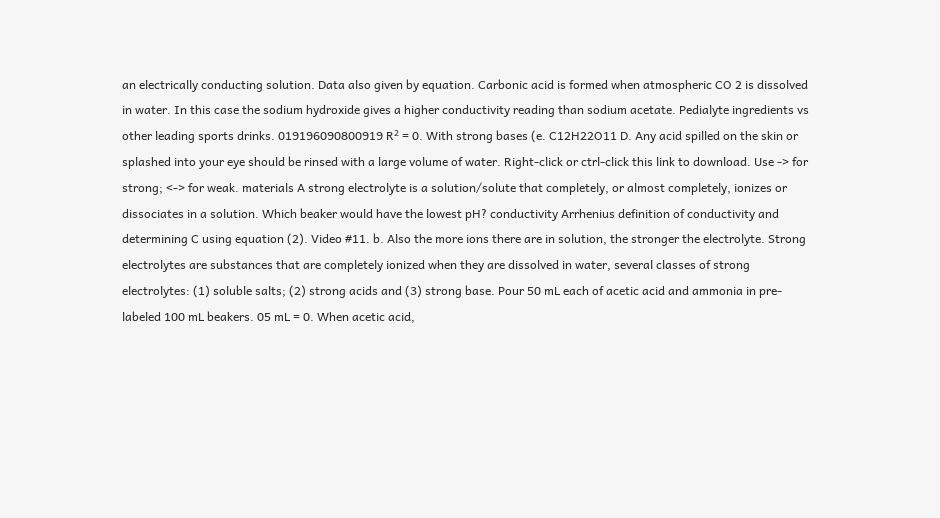an electrically conducting solution. Data also given by equation. Carbonic acid is formed when atmospheric CO 2 is dissolved in water. In this case the sodium hydroxide gives a higher conductivity reading than sodium acetate. Pedialyte ingredients vs other leading sports drinks. 019196090800919 R² = 0. With strong bases (e. C12H22O11 D. Any acid spilled on the skin or splashed into your eye should be rinsed with a large volume of water. Right-click or ctrl-click this link to download. Use -> for strong; <-> for weak. materials A strong electrolyte is a solution/solute that completely, or almost completely, ionizes or dissociates in a solution. Which beaker would have the lowest pH? conductivity Arrhenius definition of conductivity and determining C using equation (2). Video #11. b. Also the more ions there are in solution, the stronger the electrolyte. Strong electrolytes are substances that are completely ionized when they are dissolved in water, several classes of strong electrolytes: (1) soluble salts; (2) strong acids and (3) strong base. Pour 50 mL each of acetic acid and ammonia in pre-labeled 100 mL beakers. 05 mL = 0. When acetic acid,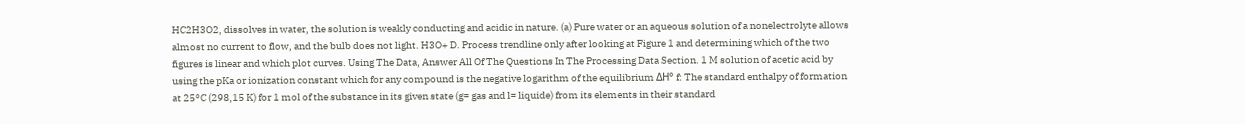HC2H3O2, dissolves in water, the solution is weakly conducting and acidic in nature. (a) Pure water or an aqueous solution of a nonelectrolyte allows almost no current to flow, and the bulb does not light. H3O+ D. Process trendline only after looking at Figure 1 and determining which of the two figures is linear and which plot curves. Using The Data, Answer All Of The Questions In The Processing Data Section. 1 M solution of acetic acid by using the pKa or ionization constant which for any compound is the negative logarithm of the equilibrium ΔH° f: The standard enthalpy of formation at 25°C (298,15 K) for 1 mol of the substance in its given state (g= gas and l= liquide) from its elements in their standard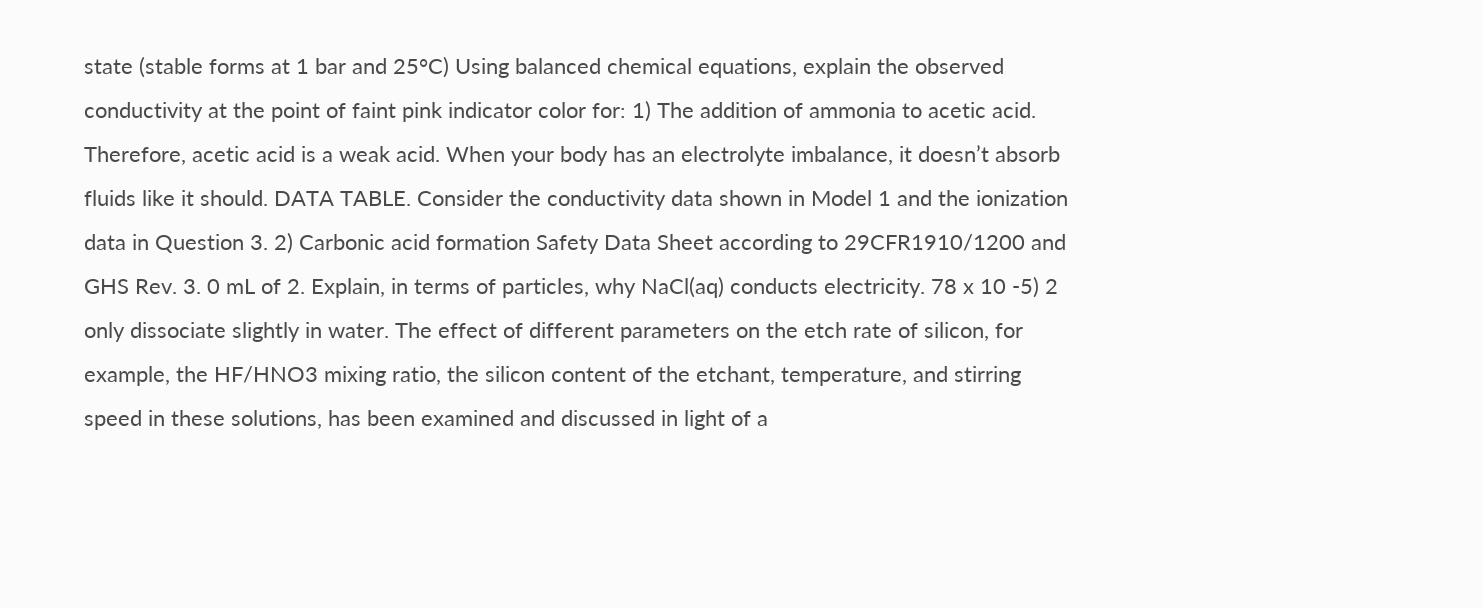state (stable forms at 1 bar and 25°C) Using balanced chemical equations, explain the observed conductivity at the point of faint pink indicator color for: 1) The addition of ammonia to acetic acid. Therefore, acetic acid is a weak acid. When your body has an electrolyte imbalance, it doesn’t absorb fluids like it should. DATA TABLE. Consider the conductivity data shown in Model 1 and the ionization data in Question 3. 2) Carbonic acid formation Safety Data Sheet according to 29CFR1910/1200 and GHS Rev. 3. 0 mL of 2. Explain, in terms of particles, why NaCl(aq) conducts electricity. 78 x 10 -5) 2 only dissociate slightly in water. The effect of different parameters on the etch rate of silicon, for example, the HF/HNO3 mixing ratio, the silicon content of the etchant, temperature, and stirring speed in these solutions, has been examined and discussed in light of a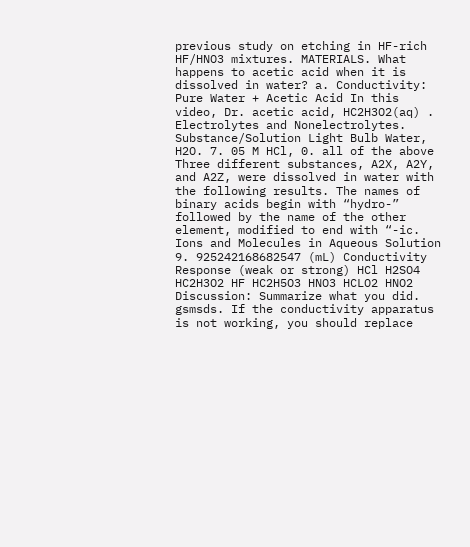previous study on etching in HF-rich HF/HNO3 mixtures. MATERIALS. What happens to acetic acid when it is dissolved in water? a. Conductivity: Pure Water + Acetic Acid In this video, Dr. acetic acid, HC2H3O2(aq) . Electrolytes and Nonelectrolytes. Substance/Solution Light Bulb Water, H2O. 7. 05 M HCl, 0. all of the above Three different substances, A2X, A2Y, and A2Z, were dissolved in water with the following results. The names of binary acids begin with “hydro-” followed by the name of the other element, modified to end with “-ic. Ions and Molecules in Aqueous Solution 9. 925242168682547 (mL) Conductivity Response (weak or strong) HCl H2SO4 HC2H3O2 HF HC2H5O3 HNO3 HCLO2 HNO2 Discussion: Summarize what you did. gsmsds. If the conductivity apparatus is not working, you should replace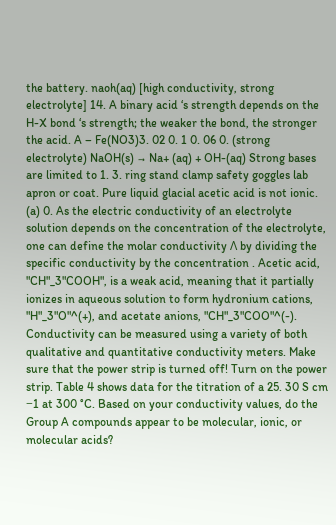the battery. naoh(aq) [high conductivity, strong electrolyte] 14. A binary acid ‘s strength depends on the H-X bond ‘s strength; the weaker the bond, the stronger the acid. A – Fe(NO3)3. 02 0. 1 0. 06 0. (strong electrolyte) NaOH(s) → Na+ (aq) + OH-(aq) Strong bases are limited to 1. 3. ring stand clamp safety goggles lab apron or coat. Pure liquid glacial acetic acid is not ionic. (a) 0. As the electric conductivity of an electrolyte solution depends on the concentration of the electrolyte, one can define the molar conductivity Λ by dividing the specific conductivity by the concentration . Acetic acid, "CH"_3"COOH", is a weak acid, meaning that it partially ionizes in aqueous solution to form hydronium cations, "H"_3"O"^(+), and acetate anions, "CH"_3"COO"^(-). Conductivity can be measured using a variety of both qualitative and quantitative conductivity meters. Make sure that the power strip is turned off! Turn on the power strip. Table 4 shows data for the titration of a 25. 30 S cm −1 at 300 °C. Based on your conductivity values, do the Group A compounds appear to be molecular, ionic, or molecular acids?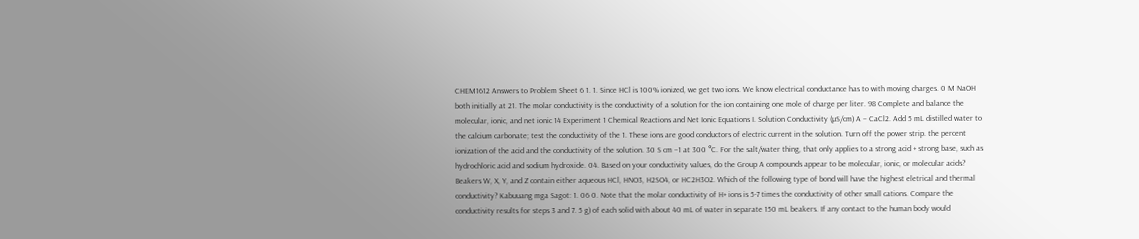CHEM1612 Answers to Problem Sheet 6 1. 1. Since HCl is 100% ionized, we get two ions. We know electrical conductance has to with moving charges. 0 M NaOH both initially at 21. The molar conductivity is the conductivity of a solution for the ion containing one mole of charge per liter. 98 Complete and balance the molecular, ionic, and net ionic 14 Experiment 1 Chemical Reactions and Net Ionic Equations I. Solution Conductivity (µS/cm) A – CaCl2. Add 5 mL distilled water to the calcium carbonate; test the conductivity of the 1. These ions are good conductors of electric current in the solution. Turn off the power strip. the percent ionization of the acid and the conductivity of the solution. 30 S cm −1 at 300 °C. For the salt/water thing, that only applies to a strong acid + strong base, such as hydrochloric acid and sodium hydroxide. 04. Based on your conductivity values, do the Group A compounds appear to be molecular, ionic, or molecular acids? Beakers W, X, Y, and Z contain either aqueous HCl, HNO3, H2SO4, or HC2H3O2. Which of the following type of bond will have the highest eletrical and thermal conductivity? Kabuuang mga Sagot: 1. 06 0. Note that the molar conductivity of H+ ions is 5-7 times the conductivity of other small cations. Compare the conductivity results for steps 3 and 7. 5 g) of each solid with about 40 mL of water in separate 150 mL beakers. If any contact to the human body would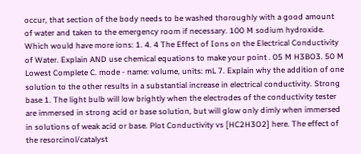occur, that section of the body needs to be washed thoroughly with a good amount of water and taken to the emergency room if necessary. 100 M sodium hydroxide. Which would have more ions: 1. 4. 4 The Effect of Ions on the Electrical Conductivity of Water. Explain AND use chemical equations to make your point . 05 M H3BO3. 50 M Lowest Complete C. mode - name: volume, units: mL 7. Explain why the addition of one solution to the other results in a substantial increase in electrical conductivity. Strong base 1. The light bulb will low brightly when the electrodes of the conductivity tester are immersed in strong acid or base solution, but will glow only dimly when immersed in solutions of weak acid or base. Plot Conductivity vs [HC2H3O2] here. The effect of the resorcinol/catalyst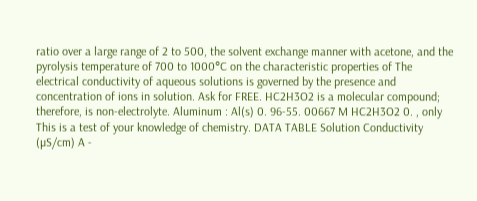ratio over a large range of 2 to 500, the solvent exchange manner with acetone, and the pyrolysis temperature of 700 to 1000°C on the characteristic properties of The electrical conductivity of aqueous solutions is governed by the presence and concentration of ions in solution. Ask for FREE. HC2H3O2 is a molecular compound; therefore, is non-electrolyte. Aluminum : Al(s) 0. 96-55. 00667 M HC2H3O2 0. , only This is a test of your knowledge of chemistry. DATA TABLE Solution Conductivity (µS/cm) A -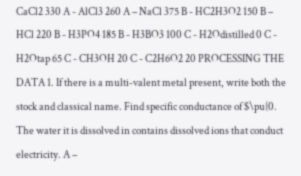CaCl2 330 A - AlCl3 260 A – NaCl 375 B - HC2H3O2 150 B – HCl 220 B - H3PO4 185 B - H3BO3 100 C - H2Odistilled 0 C - H2Otap 65 C - CH3OH 20 C - C2H6O2 20 PROCESSING THE DATA 1. If there is a multi-valent metal present, write both the stock and classical name. Find specific conductance of $\pu{0. The water it is dissolved in contains dissolved ions that conduct electricity. A –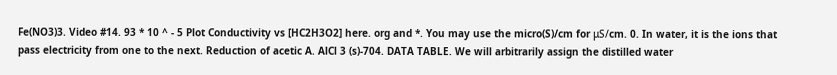Fe(NO3)3. Video #14. 93 * 10 ^ - 5 Plot Conductivity vs [HC2H3O2] here. org and *. You may use the micro(S)/cm for μS/cm. 0. In water, it is the ions that pass electricity from one to the next. Reduction of acetic A. AlCl 3 (s)-704. DATA TABLE. We will arbitrarily assign the distilled water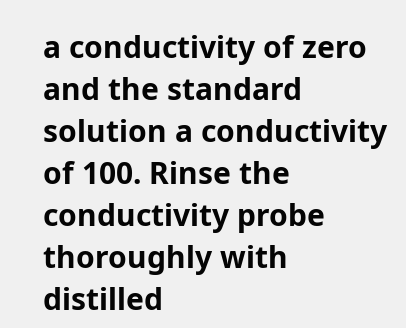a conductivity of zero and the standard solution a conductivity of 100. Rinse the conductivity probe thoroughly with distilled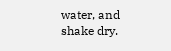water, and shake dry.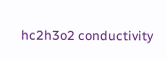hc2h3o2 conductivity